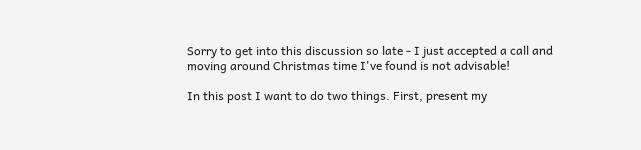Sorry to get into this discussion so late - I just accepted a call and moving around Christmas time I've found is not advisable!

In this post I want to do two things. First, present my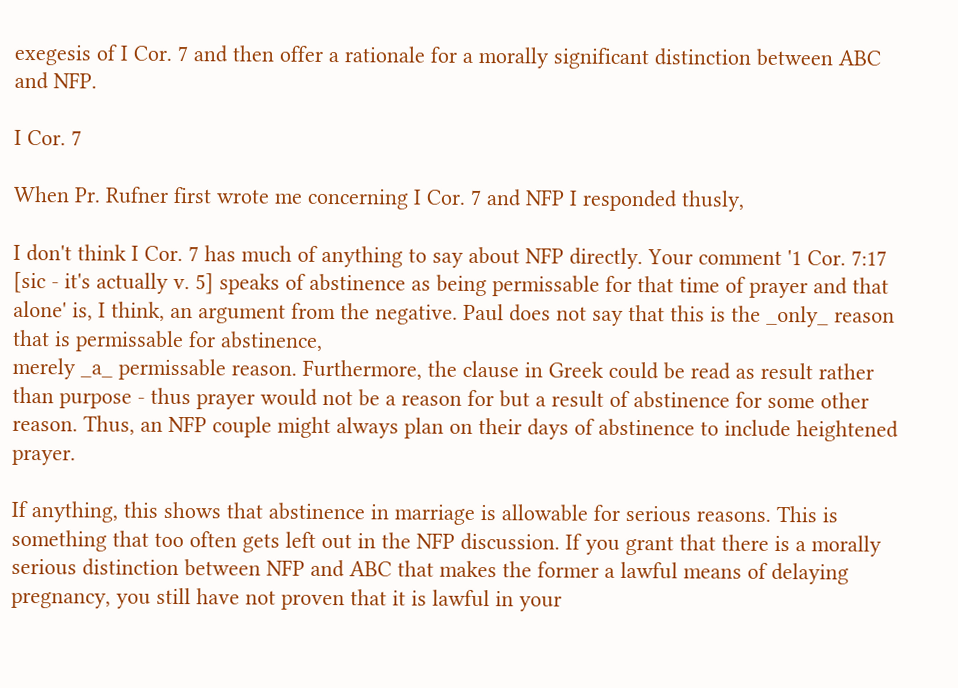exegesis of I Cor. 7 and then offer a rationale for a morally significant distinction between ABC and NFP.

I Cor. 7

When Pr. Rufner first wrote me concerning I Cor. 7 and NFP I responded thusly,

I don't think I Cor. 7 has much of anything to say about NFP directly. Your comment '1 Cor. 7:17 [sic - it's actually v. 5] speaks of abstinence as being permissable for that time of prayer and that alone' is, I think, an argument from the negative. Paul does not say that this is the _only_ reason that is permissable for abstinence,
merely _a_ permissable reason. Furthermore, the clause in Greek could be read as result rather than purpose - thus prayer would not be a reason for but a result of abstinence for some other reason. Thus, an NFP couple might always plan on their days of abstinence to include heightened prayer.

If anything, this shows that abstinence in marriage is allowable for serious reasons. This is something that too often gets left out in the NFP discussion. If you grant that there is a morally serious distinction between NFP and ABC that makes the former a lawful means of delaying pregnancy, you still have not proven that it is lawful in your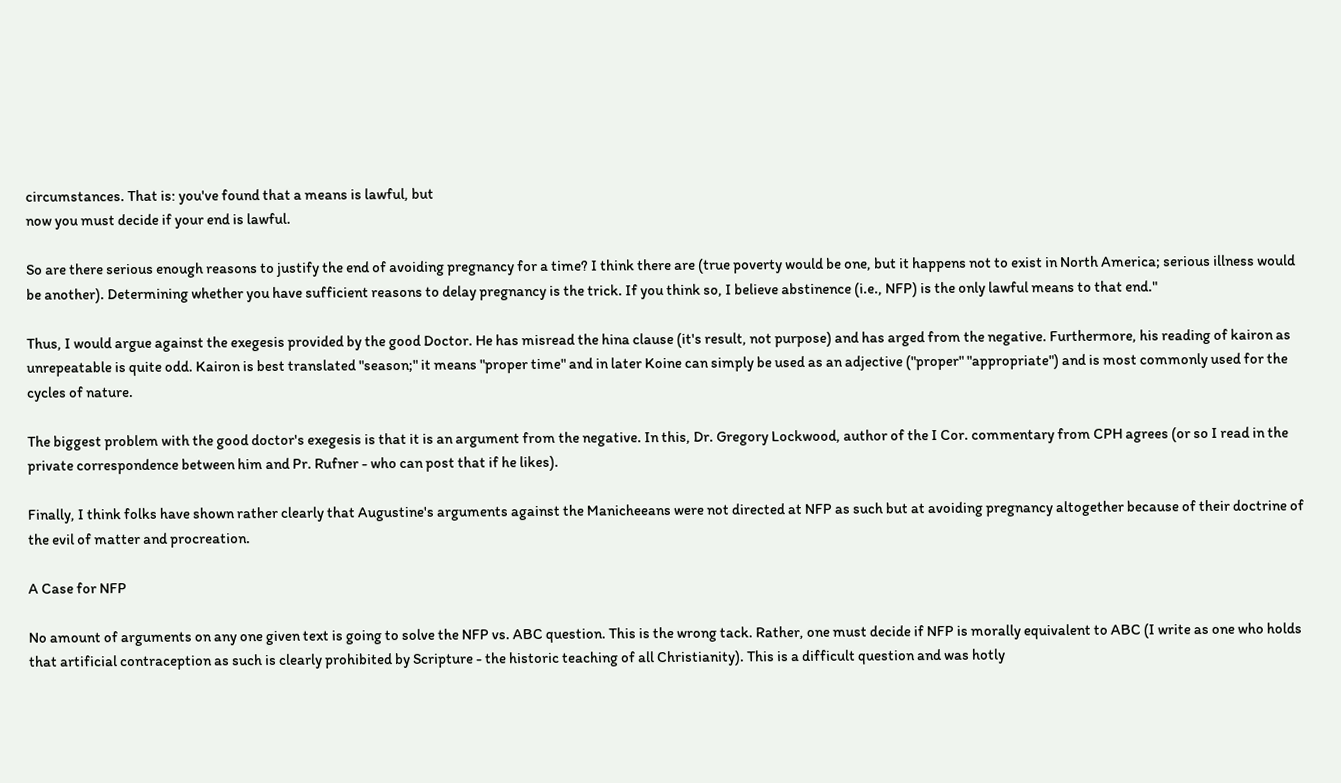circumstances. That is: you've found that a means is lawful, but
now you must decide if your end is lawful.

So are there serious enough reasons to justify the end of avoiding pregnancy for a time? I think there are (true poverty would be one, but it happens not to exist in North America; serious illness would be another). Determining whether you have sufficient reasons to delay pregnancy is the trick. If you think so, I believe abstinence (i.e., NFP) is the only lawful means to that end."

Thus, I would argue against the exegesis provided by the good Doctor. He has misread the hina clause (it's result, not purpose) and has arged from the negative. Furthermore, his reading of kairon as unrepeatable is quite odd. Kairon is best translated "season;" it means "proper time" and in later Koine can simply be used as an adjective ("proper" "appropriate") and is most commonly used for the cycles of nature.

The biggest problem with the good doctor's exegesis is that it is an argument from the negative. In this, Dr. Gregory Lockwood, author of the I Cor. commentary from CPH agrees (or so I read in the private correspondence between him and Pr. Rufner - who can post that if he likes).

Finally, I think folks have shown rather clearly that Augustine's arguments against the Manicheeans were not directed at NFP as such but at avoiding pregnancy altogether because of their doctrine of the evil of matter and procreation.

A Case for NFP

No amount of arguments on any one given text is going to solve the NFP vs. ABC question. This is the wrong tack. Rather, one must decide if NFP is morally equivalent to ABC (I write as one who holds that artificial contraception as such is clearly prohibited by Scripture - the historic teaching of all Christianity). This is a difficult question and was hotly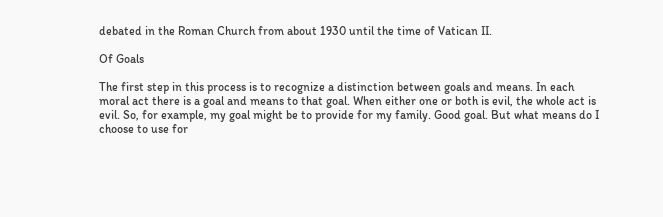debated in the Roman Church from about 1930 until the time of Vatican II.

Of Goals

The first step in this process is to recognize a distinction between goals and means. In each moral act there is a goal and means to that goal. When either one or both is evil, the whole act is evil. So, for example, my goal might be to provide for my family. Good goal. But what means do I choose to use for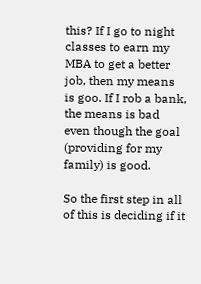this? If I go to night classes to earn my MBA to get a better job, then my means is goo. If I rob a bank, the means is bad even though the goal (providing for my family) is good.

So the first step in all of this is deciding if it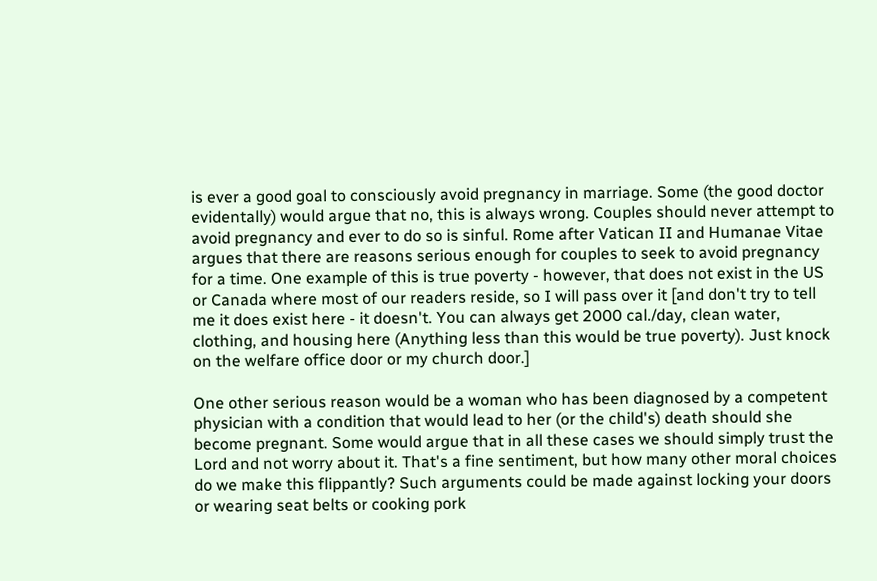is ever a good goal to consciously avoid pregnancy in marriage. Some (the good doctor evidentally) would argue that no, this is always wrong. Couples should never attempt to avoid pregnancy and ever to do so is sinful. Rome after Vatican II and Humanae Vitae argues that there are reasons serious enough for couples to seek to avoid pregnancy for a time. One example of this is true poverty - however, that does not exist in the US or Canada where most of our readers reside, so I will pass over it [and don't try to tell me it does exist here - it doesn't. You can always get 2000 cal./day, clean water, clothing, and housing here (Anything less than this would be true poverty). Just knock on the welfare office door or my church door.]

One other serious reason would be a woman who has been diagnosed by a competent physician with a condition that would lead to her (or the child's) death should she become pregnant. Some would argue that in all these cases we should simply trust the Lord and not worry about it. That's a fine sentiment, but how many other moral choices do we make this flippantly? Such arguments could be made against locking your doors or wearing seat belts or cooking pork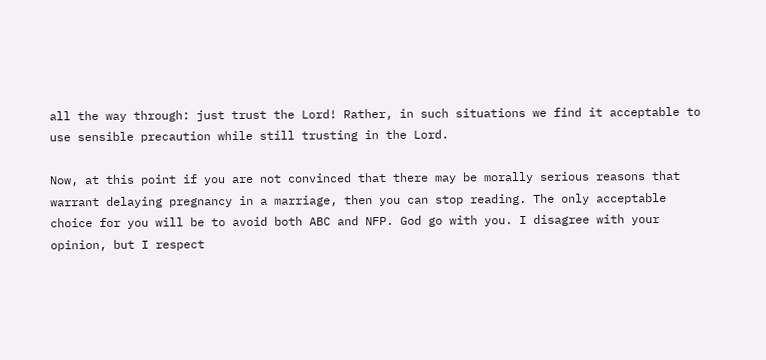all the way through: just trust the Lord! Rather, in such situations we find it acceptable to use sensible precaution while still trusting in the Lord.

Now, at this point if you are not convinced that there may be morally serious reasons that warrant delaying pregnancy in a marriage, then you can stop reading. The only acceptable choice for you will be to avoid both ABC and NFP. God go with you. I disagree with your opinion, but I respect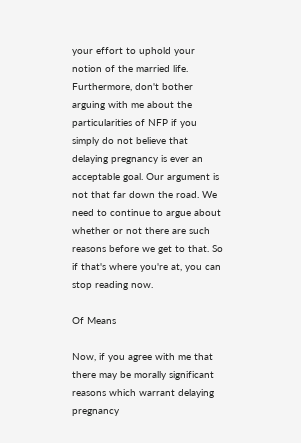your effort to uphold your notion of the married life. Furthermore, don't bother arguing with me about the particularities of NFP if you simply do not believe that delaying pregnancy is ever an acceptable goal. Our argument is not that far down the road. We need to continue to argue about whether or not there are such reasons before we get to that. So if that's where you're at, you can stop reading now.

Of Means

Now, if you agree with me that there may be morally significant reasons which warrant delaying pregnancy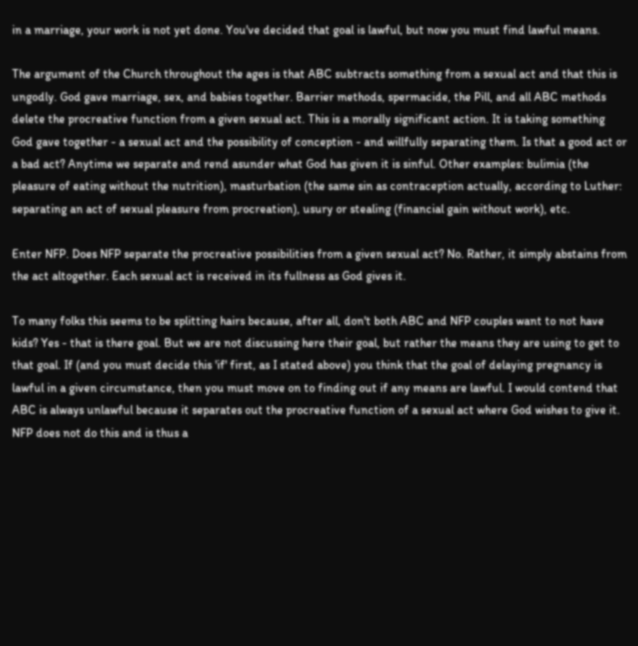in a marriage, your work is not yet done. You've decided that goal is lawful, but now you must find lawful means.

The argument of the Church throughout the ages is that ABC subtracts something from a sexual act and that this is ungodly. God gave marriage, sex, and babies together. Barrier methods, spermacide, the Pill, and all ABC methods delete the procreative function from a given sexual act. This is a morally significant action. It is taking something God gave together - a sexual act and the possibility of conception - and willfully separating them. Is that a good act or a bad act? Anytime we separate and rend asunder what God has given it is sinful. Other examples: bulimia (the pleasure of eating without the nutrition), masturbation (the same sin as contraception actually, according to Luther: separating an act of sexual pleasure from procreation), usury or stealing (financial gain without work), etc.

Enter NFP. Does NFP separate the procreative possibilities from a given sexual act? No. Rather, it simply abstains from the act altogether. Each sexual act is received in its fullness as God gives it.

To many folks this seems to be splitting hairs because, after all, don't both ABC and NFP couples want to not have kids? Yes - that is there goal. But we are not discussing here their goal, but rather the means they are using to get to that goal. If (and you must decide this 'if' first, as I stated above) you think that the goal of delaying pregnancy is lawful in a given circumstance, then you must move on to finding out if any means are lawful. I would contend that ABC is always unlawful because it separates out the procreative function of a sexual act where God wishes to give it. NFP does not do this and is thus a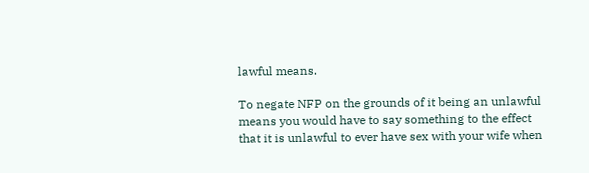lawful means.

To negate NFP on the grounds of it being an unlawful means you would have to say something to the effect that it is unlawful to ever have sex with your wife when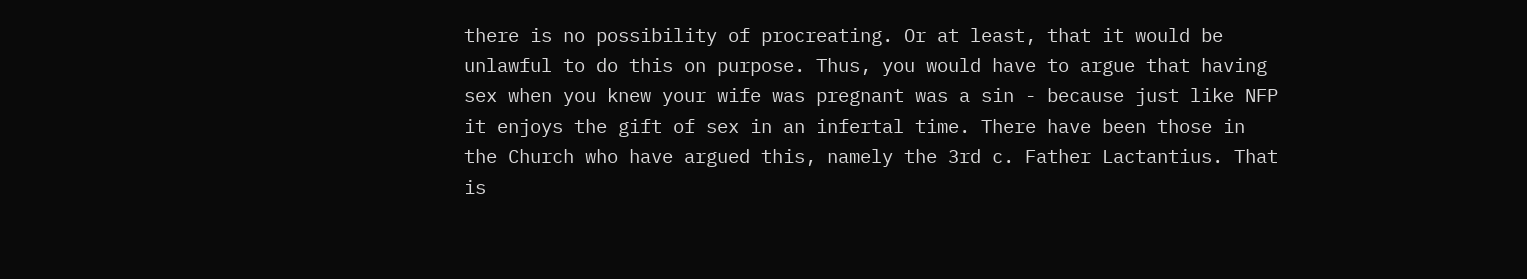there is no possibility of procreating. Or at least, that it would be unlawful to do this on purpose. Thus, you would have to argue that having sex when you knew your wife was pregnant was a sin - because just like NFP it enjoys the gift of sex in an infertal time. There have been those in the Church who have argued this, namely the 3rd c. Father Lactantius. That is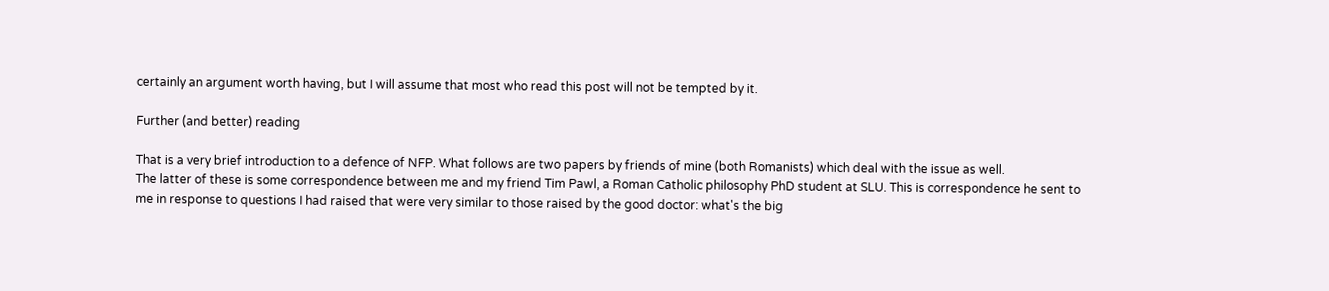certainly an argument worth having, but I will assume that most who read this post will not be tempted by it.

Further (and better) reading

That is a very brief introduction to a defence of NFP. What follows are two papers by friends of mine (both Romanists) which deal with the issue as well.
The latter of these is some correspondence between me and my friend Tim Pawl, a Roman Catholic philosophy PhD student at SLU. This is correspondence he sent to me in response to questions I had raised that were very similar to those raised by the good doctor: what's the big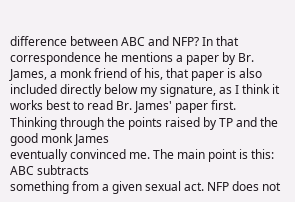difference between ABC and NFP? In that correspondence he mentions a paper by Br. James, a monk friend of his, that paper is also included directly below my signature, as I think it works best to read Br. James' paper first.
Thinking through the points raised by TP and the good monk James
eventually convinced me. The main point is this: ABC subtracts
something from a given sexual act. NFP does not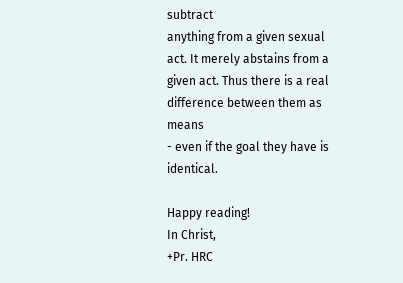subtract
anything from a given sexual act. It merely abstains from a
given act. Thus there is a real difference between them as means
- even if the goal they have is identical.

Happy reading!
In Christ,
+Pr. HRC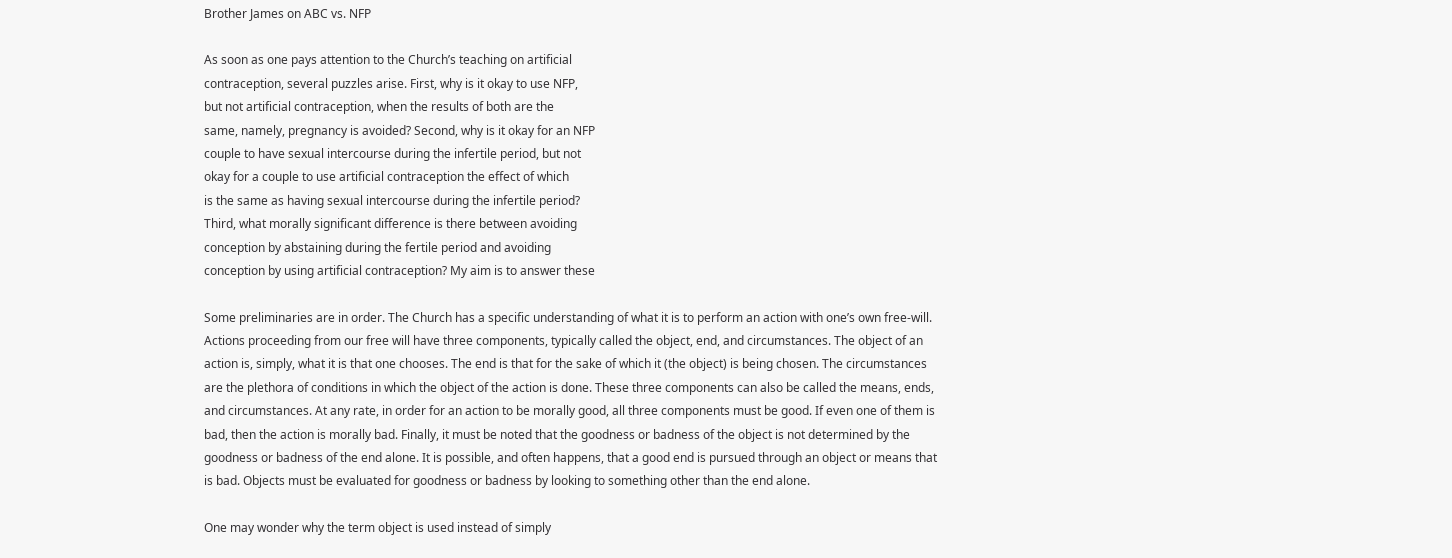Brother James on ABC vs. NFP

As soon as one pays attention to the Church’s teaching on artificial
contraception, several puzzles arise. First, why is it okay to use NFP,
but not artificial contraception, when the results of both are the
same, namely, pregnancy is avoided? Second, why is it okay for an NFP
couple to have sexual intercourse during the infertile period, but not
okay for a couple to use artificial contraception the effect of which
is the same as having sexual intercourse during the infertile period?
Third, what morally significant difference is there between avoiding
conception by abstaining during the fertile period and avoiding
conception by using artificial contraception? My aim is to answer these

Some preliminaries are in order. The Church has a specific understanding of what it is to perform an action with one’s own free-will. Actions proceeding from our free will have three components, typically called the object, end, and circumstances. The object of an action is, simply, what it is that one chooses. The end is that for the sake of which it (the object) is being chosen. The circumstances are the plethora of conditions in which the object of the action is done. These three components can also be called the means, ends, and circumstances. At any rate, in order for an action to be morally good, all three components must be good. If even one of them is bad, then the action is morally bad. Finally, it must be noted that the goodness or badness of the object is not determined by the goodness or badness of the end alone. It is possible, and often happens, that a good end is pursued through an object or means that is bad. Objects must be evaluated for goodness or badness by looking to something other than the end alone.

One may wonder why the term object is used instead of simply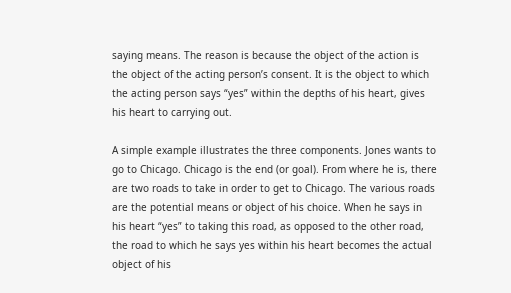saying means. The reason is because the object of the action is the object of the acting person’s consent. It is the object to which the acting person says “yes” within the depths of his heart, gives his heart to carrying out.

A simple example illustrates the three components. Jones wants to go to Chicago. Chicago is the end (or goal). From where he is, there are two roads to take in order to get to Chicago. The various roads are the potential means or object of his choice. When he says in his heart “yes” to taking this road, as opposed to the other road, the road to which he says yes within his heart becomes the actual object of his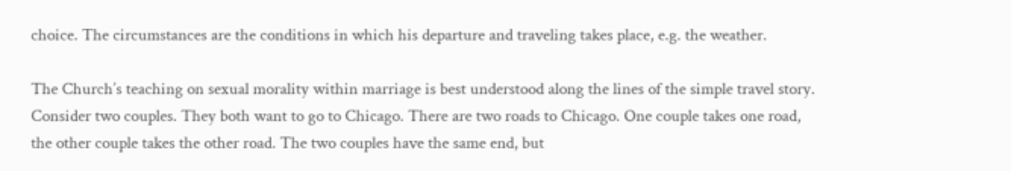choice. The circumstances are the conditions in which his departure and traveling takes place, e.g. the weather.

The Church’s teaching on sexual morality within marriage is best understood along the lines of the simple travel story. Consider two couples. They both want to go to Chicago. There are two roads to Chicago. One couple takes one road, the other couple takes the other road. The two couples have the same end, but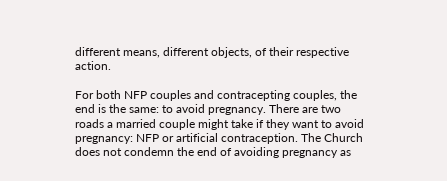different means, different objects, of their respective action.

For both NFP couples and contracepting couples, the end is the same: to avoid pregnancy. There are two roads a married couple might take if they want to avoid pregnancy: NFP or artificial contraception. The Church does not condemn the end of avoiding pregnancy as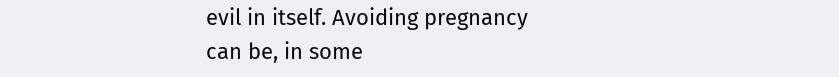evil in itself. Avoiding pregnancy can be, in some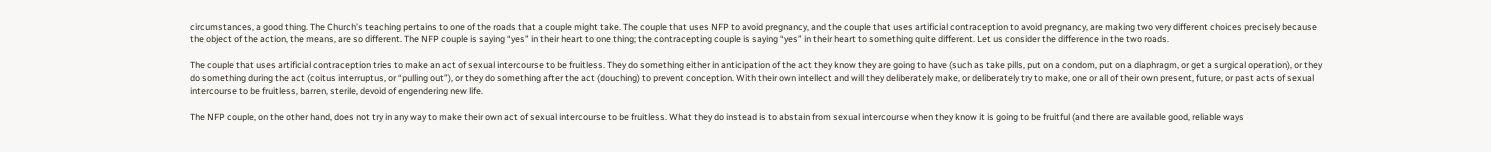circumstances, a good thing. The Church’s teaching pertains to one of the roads that a couple might take. The couple that uses NFP to avoid pregnancy, and the couple that uses artificial contraception to avoid pregnancy, are making two very different choices precisely because the object of the action, the means, are so different. The NFP couple is saying “yes” in their heart to one thing; the contracepting couple is saying “yes” in their heart to something quite different. Let us consider the difference in the two roads.

The couple that uses artificial contraception tries to make an act of sexual intercourse to be fruitless. They do something either in anticipation of the act they know they are going to have (such as take pills, put on a condom, put on a diaphragm, or get a surgical operation), or they do something during the act (coitus interruptus, or “pulling out”), or they do something after the act (douching) to prevent conception. With their own intellect and will they deliberately make, or deliberately try to make, one or all of their own present, future, or past acts of sexual intercourse to be fruitless, barren, sterile, devoid of engendering new life.

The NFP couple, on the other hand, does not try in any way to make their own act of sexual intercourse to be fruitless. What they do instead is to abstain from sexual intercourse when they know it is going to be fruitful (and there are available good, reliable ways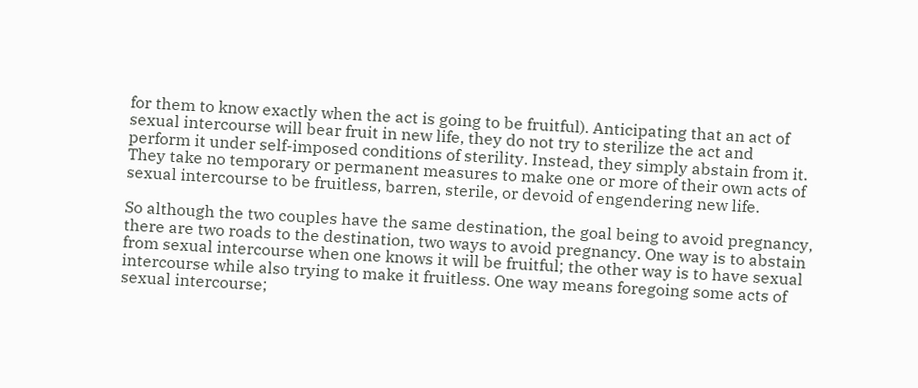for them to know exactly when the act is going to be fruitful). Anticipating that an act of sexual intercourse will bear fruit in new life, they do not try to sterilize the act and perform it under self-imposed conditions of sterility. Instead, they simply abstain from it. They take no temporary or permanent measures to make one or more of their own acts of sexual intercourse to be fruitless, barren, sterile, or devoid of engendering new life.

So although the two couples have the same destination, the goal being to avoid pregnancy, there are two roads to the destination, two ways to avoid pregnancy. One way is to abstain from sexual intercourse when one knows it will be fruitful; the other way is to have sexual intercourse while also trying to make it fruitless. One way means foregoing some acts of sexual intercourse;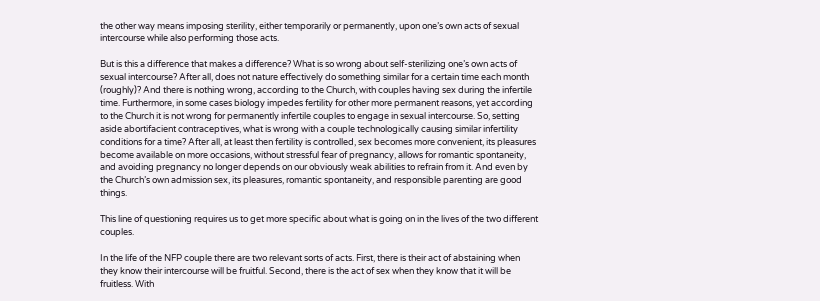the other way means imposing sterility, either temporarily or permanently, upon one’s own acts of sexual intercourse while also performing those acts.

But is this a difference that makes a difference? What is so wrong about self-sterilizing one’s own acts of sexual intercourse? After all, does not nature effectively do something similar for a certain time each month (roughly)? And there is nothing wrong, according to the Church, with couples having sex during the infertile time. Furthermore, in some cases biology impedes fertility for other more permanent reasons, yet according to the Church it is not wrong for permanently infertile couples to engage in sexual intercourse. So, setting aside abortifacient contraceptives, what is wrong with a couple technologically causing similar infertility conditions for a time? After all, at least then fertility is controlled, sex becomes more convenient, its pleasures become available on more occasions, without stressful fear of pregnancy, allows for romantic spontaneity, and avoiding pregnancy no longer depends on our obviously weak abilities to refrain from it. And even by the Church’s own admission sex, its pleasures, romantic spontaneity, and responsible parenting are good things.

This line of questioning requires us to get more specific about what is going on in the lives of the two different couples.

In the life of the NFP couple there are two relevant sorts of acts. First, there is their act of abstaining when they know their intercourse will be fruitful. Second, there is the act of sex when they know that it will be fruitless. With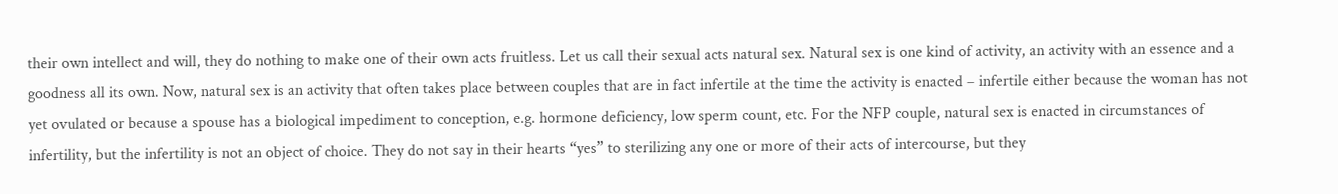their own intellect and will, they do nothing to make one of their own acts fruitless. Let us call their sexual acts natural sex. Natural sex is one kind of activity, an activity with an essence and a goodness all its own. Now, natural sex is an activity that often takes place between couples that are in fact infertile at the time the activity is enacted – infertile either because the woman has not yet ovulated or because a spouse has a biological impediment to conception, e.g. hormone deficiency, low sperm count, etc. For the NFP couple, natural sex is enacted in circumstances of infertility, but the infertility is not an object of choice. They do not say in their hearts “yes” to sterilizing any one or more of their acts of intercourse, but they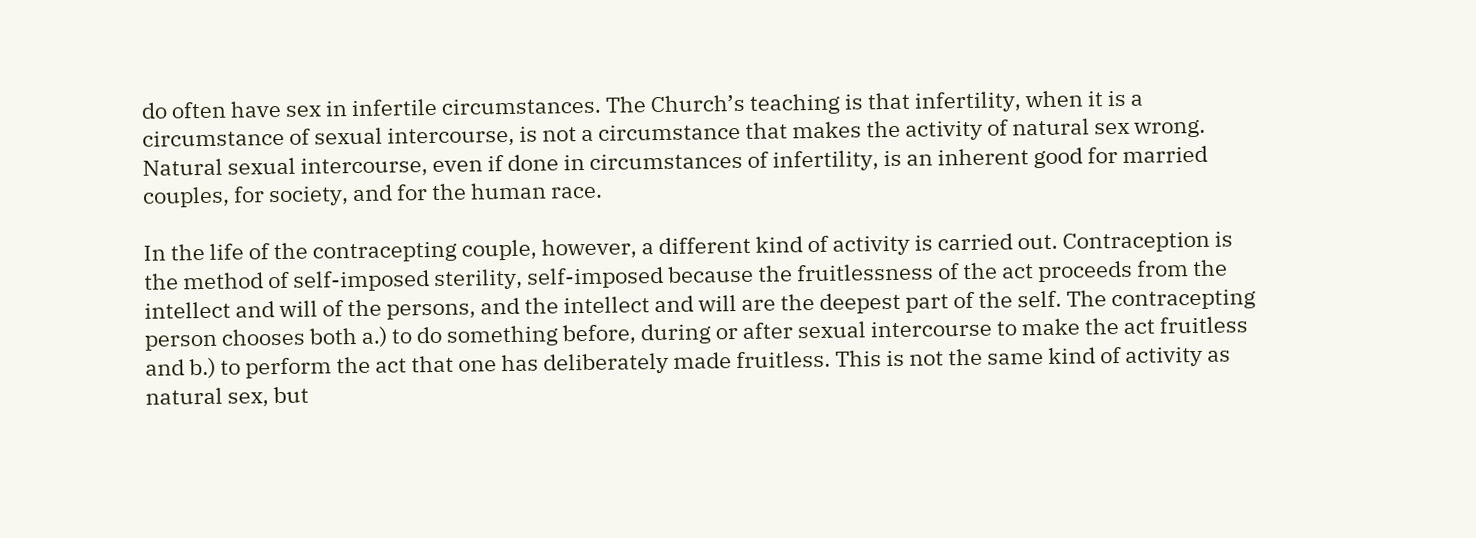do often have sex in infertile circumstances. The Church’s teaching is that infertility, when it is a circumstance of sexual intercourse, is not a circumstance that makes the activity of natural sex wrong. Natural sexual intercourse, even if done in circumstances of infertility, is an inherent good for married couples, for society, and for the human race.

In the life of the contracepting couple, however, a different kind of activity is carried out. Contraception is the method of self-imposed sterility, self-imposed because the fruitlessness of the act proceeds from the intellect and will of the persons, and the intellect and will are the deepest part of the self. The contracepting person chooses both a.) to do something before, during or after sexual intercourse to make the act fruitless and b.) to perform the act that one has deliberately made fruitless. This is not the same kind of activity as natural sex, but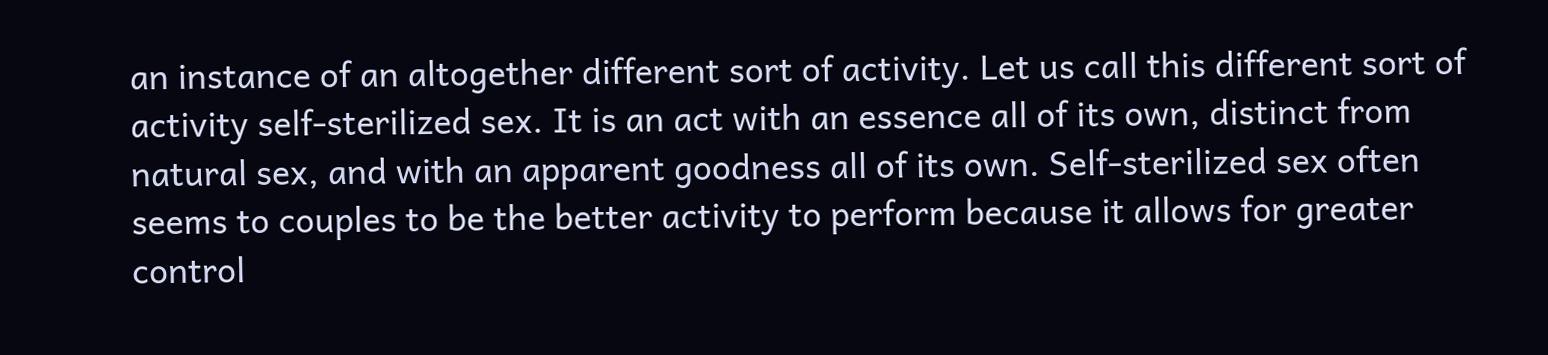an instance of an altogether different sort of activity. Let us call this different sort of activity self-sterilized sex. It is an act with an essence all of its own, distinct from natural sex, and with an apparent goodness all of its own. Self-sterilized sex often seems to couples to be the better activity to perform because it allows for greater control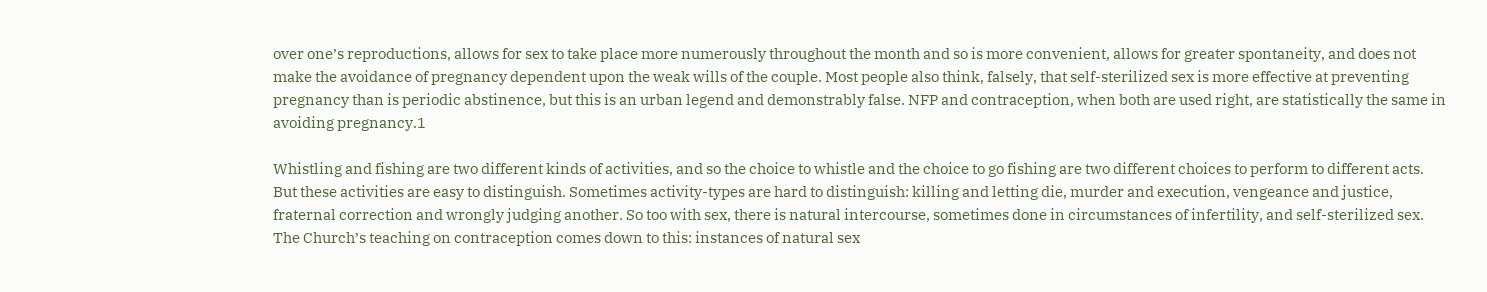over one’s reproductions, allows for sex to take place more numerously throughout the month and so is more convenient, allows for greater spontaneity, and does not make the avoidance of pregnancy dependent upon the weak wills of the couple. Most people also think, falsely, that self-sterilized sex is more effective at preventing pregnancy than is periodic abstinence, but this is an urban legend and demonstrably false. NFP and contraception, when both are used right, are statistically the same in avoiding pregnancy.1

Whistling and fishing are two different kinds of activities, and so the choice to whistle and the choice to go fishing are two different choices to perform to different acts. But these activities are easy to distinguish. Sometimes activity-types are hard to distinguish: killing and letting die, murder and execution, vengeance and justice, fraternal correction and wrongly judging another. So too with sex, there is natural intercourse, sometimes done in circumstances of infertility, and self-sterilized sex. The Church’s teaching on contraception comes down to this: instances of natural sex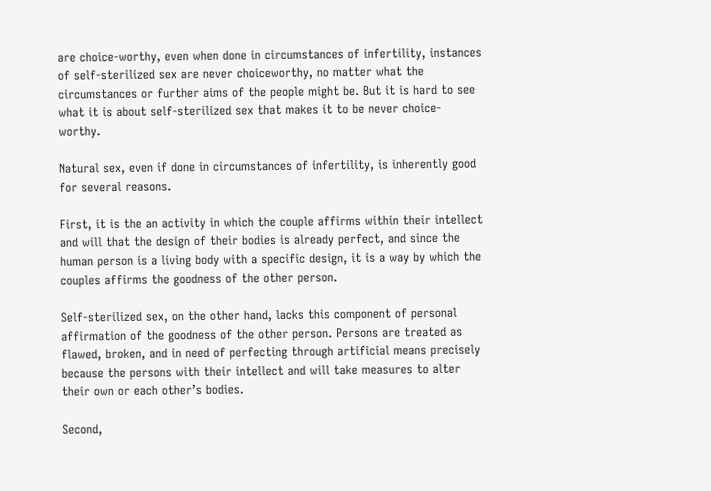are choice-worthy, even when done in circumstances of infertility, instances of self-sterilized sex are never choiceworthy, no matter what the circumstances or further aims of the people might be. But it is hard to see what it is about self-sterilized sex that makes it to be never choice-worthy.

Natural sex, even if done in circumstances of infertility, is inherently good for several reasons.

First, it is the an activity in which the couple affirms within their intellect and will that the design of their bodies is already perfect, and since the human person is a living body with a specific design, it is a way by which the couples affirms the goodness of the other person.

Self-sterilized sex, on the other hand, lacks this component of personal affirmation of the goodness of the other person. Persons are treated as flawed, broken, and in need of perfecting through artificial means precisely because the persons with their intellect and will take measures to alter their own or each other’s bodies.

Second,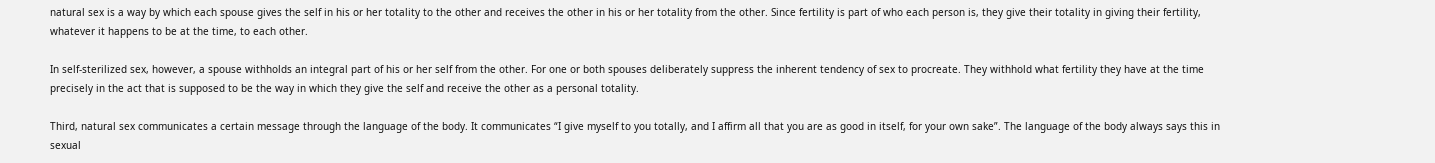natural sex is a way by which each spouse gives the self in his or her totality to the other and receives the other in his or her totality from the other. Since fertility is part of who each person is, they give their totality in giving their fertility, whatever it happens to be at the time, to each other.

In self-sterilized sex, however, a spouse withholds an integral part of his or her self from the other. For one or both spouses deliberately suppress the inherent tendency of sex to procreate. They withhold what fertility they have at the time precisely in the act that is supposed to be the way in which they give the self and receive the other as a personal totality.

Third, natural sex communicates a certain message through the language of the body. It communicates “I give myself to you totally, and I affirm all that you are as good in itself, for your own sake”. The language of the body always says this in sexual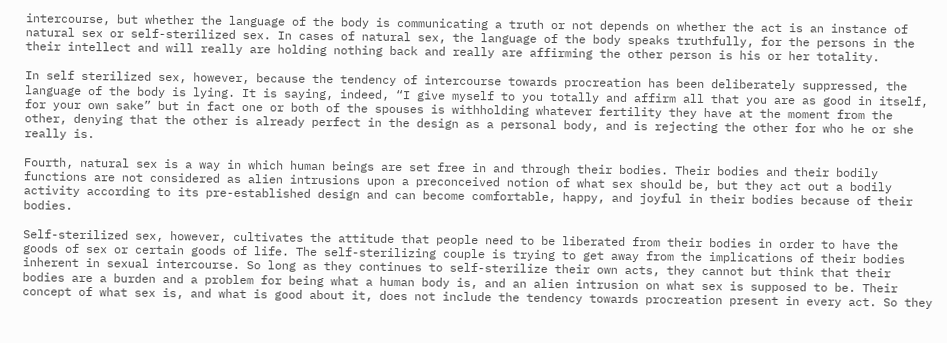intercourse, but whether the language of the body is communicating a truth or not depends on whether the act is an instance of natural sex or self-sterilized sex. In cases of natural sex, the language of the body speaks truthfully, for the persons in the their intellect and will really are holding nothing back and really are affirming the other person is his or her totality.

In self sterilized sex, however, because the tendency of intercourse towards procreation has been deliberately suppressed, the language of the body is lying. It is saying, indeed, “I give myself to you totally and affirm all that you are as good in itself, for your own sake” but in fact one or both of the spouses is withholding whatever fertility they have at the moment from the other, denying that the other is already perfect in the design as a personal body, and is rejecting the other for who he or she really is.

Fourth, natural sex is a way in which human beings are set free in and through their bodies. Their bodies and their bodily functions are not considered as alien intrusions upon a preconceived notion of what sex should be, but they act out a bodily activity according to its pre-established design and can become comfortable, happy, and joyful in their bodies because of their bodies.

Self-sterilized sex, however, cultivates the attitude that people need to be liberated from their bodies in order to have the goods of sex or certain goods of life. The self-sterilizing couple is trying to get away from the implications of their bodies inherent in sexual intercourse. So long as they continues to self-sterilize their own acts, they cannot but think that their bodies are a burden and a problem for being what a human body is, and an alien intrusion on what sex is supposed to be. Their concept of what sex is, and what is good about it, does not include the tendency towards procreation present in every act. So they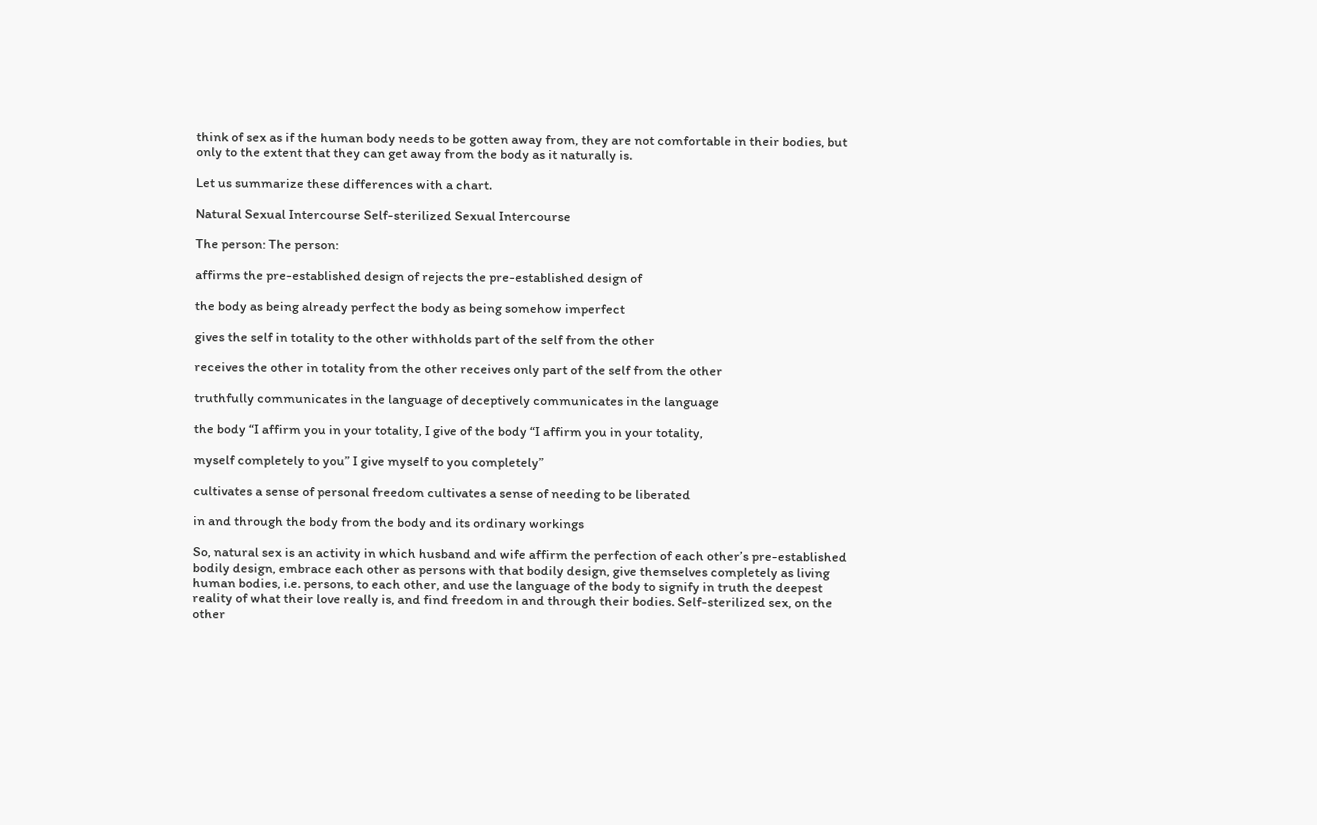think of sex as if the human body needs to be gotten away from, they are not comfortable in their bodies, but only to the extent that they can get away from the body as it naturally is.

Let us summarize these differences with a chart.

Natural Sexual Intercourse Self-sterilized Sexual Intercourse

The person: The person:

affirms the pre-established design of rejects the pre-established design of

the body as being already perfect the body as being somehow imperfect

gives the self in totality to the other withholds part of the self from the other

receives the other in totality from the other receives only part of the self from the other

truthfully communicates in the language of deceptively communicates in the language

the body “I affirm you in your totality, I give of the body “I affirm you in your totality,

myself completely to you” I give myself to you completely”

cultivates a sense of personal freedom cultivates a sense of needing to be liberated

in and through the body from the body and its ordinary workings

So, natural sex is an activity in which husband and wife affirm the perfection of each other’s pre-established bodily design, embrace each other as persons with that bodily design, give themselves completely as living human bodies, i.e. persons, to each other, and use the language of the body to signify in truth the deepest reality of what their love really is, and find freedom in and through their bodies. Self-sterilized sex, on the other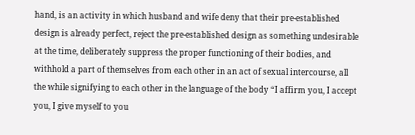hand, is an activity in which husband and wife deny that their pre-established design is already perfect, reject the pre-established design as something undesirable at the time, deliberately suppress the proper functioning of their bodies, and withhold a part of themselves from each other in an act of sexual intercourse, all the while signifying to each other in the language of the body “I affirm you, I accept you, I give myself to you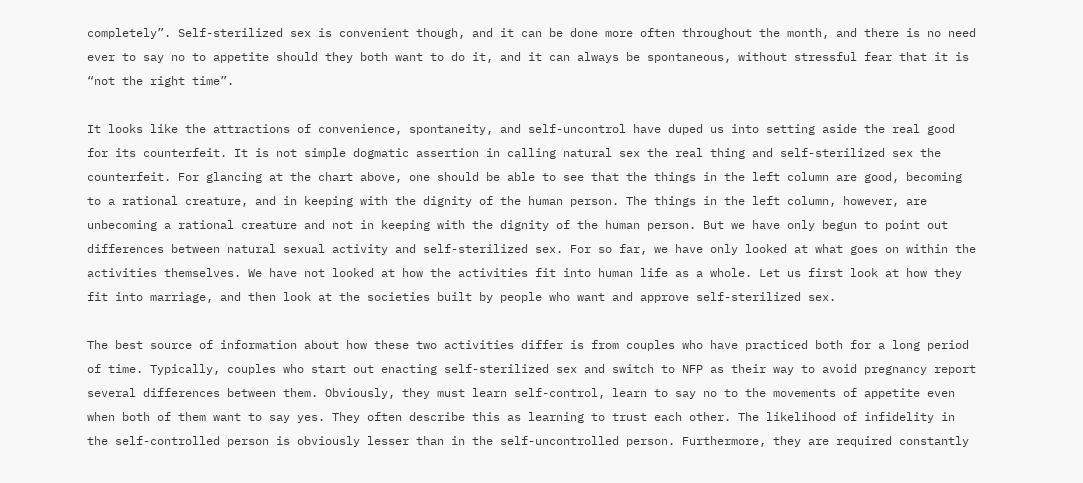completely”. Self-sterilized sex is convenient though, and it can be done more often throughout the month, and there is no need ever to say no to appetite should they both want to do it, and it can always be spontaneous, without stressful fear that it is “not the right time”.

It looks like the attractions of convenience, spontaneity, and self-uncontrol have duped us into setting aside the real good for its counterfeit. It is not simple dogmatic assertion in calling natural sex the real thing and self-sterilized sex the counterfeit. For glancing at the chart above, one should be able to see that the things in the left column are good, becoming to a rational creature, and in keeping with the dignity of the human person. The things in the left column, however, are unbecoming a rational creature and not in keeping with the dignity of the human person. But we have only begun to point out differences between natural sexual activity and self-sterilized sex. For so far, we have only looked at what goes on within the activities themselves. We have not looked at how the activities fit into human life as a whole. Let us first look at how they fit into marriage, and then look at the societies built by people who want and approve self-sterilized sex.

The best source of information about how these two activities differ is from couples who have practiced both for a long period of time. Typically, couples who start out enacting self-sterilized sex and switch to NFP as their way to avoid pregnancy report several differences between them. Obviously, they must learn self-control, learn to say no to the movements of appetite even when both of them want to say yes. They often describe this as learning to trust each other. The likelihood of infidelity in the self-controlled person is obviously lesser than in the self-uncontrolled person. Furthermore, they are required constantly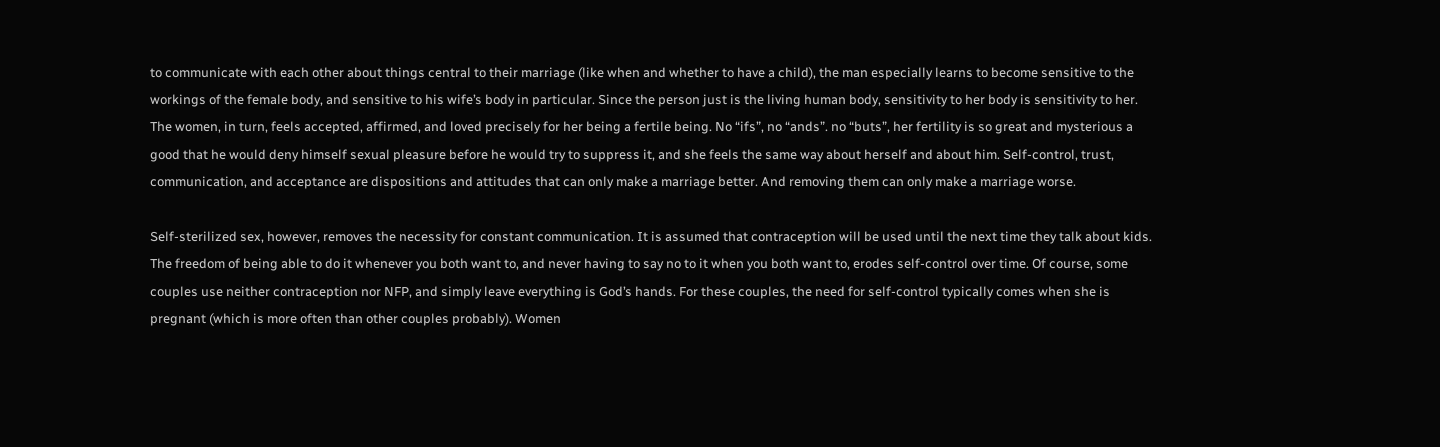to communicate with each other about things central to their marriage (like when and whether to have a child), the man especially learns to become sensitive to the workings of the female body, and sensitive to his wife’s body in particular. Since the person just is the living human body, sensitivity to her body is sensitivity to her. The women, in turn, feels accepted, affirmed, and loved precisely for her being a fertile being. No “ifs”, no “ands”. no “buts”, her fertility is so great and mysterious a good that he would deny himself sexual pleasure before he would try to suppress it, and she feels the same way about herself and about him. Self-control, trust, communication, and acceptance are dispositions and attitudes that can only make a marriage better. And removing them can only make a marriage worse.

Self-sterilized sex, however, removes the necessity for constant communication. It is assumed that contraception will be used until the next time they talk about kids. The freedom of being able to do it whenever you both want to, and never having to say no to it when you both want to, erodes self-control over time. Of course, some couples use neither contraception nor NFP, and simply leave everything is God’s hands. For these couples, the need for self-control typically comes when she is pregnant (which is more often than other couples probably). Women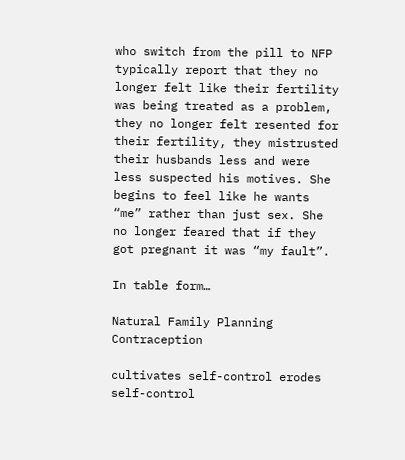who switch from the pill to NFP typically report that they no longer felt like their fertility was being treated as a problem, they no longer felt resented for their fertility, they mistrusted their husbands less and were less suspected his motives. She begins to feel like he wants “me” rather than just sex. She no longer feared that if they got pregnant it was “my fault”.

In table form…

Natural Family Planning Contraception

cultivates self-control erodes self-control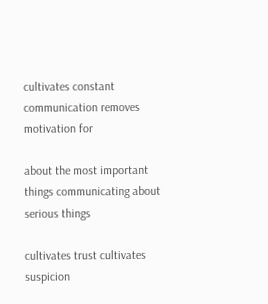cultivates constant communication removes motivation for

about the most important things communicating about serious things

cultivates trust cultivates suspicion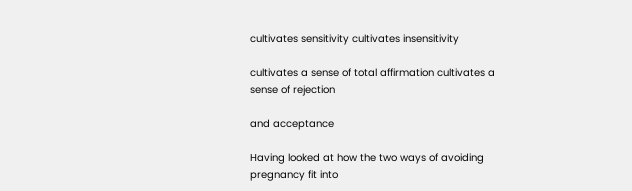cultivates sensitivity cultivates insensitivity

cultivates a sense of total affirmation cultivates a sense of rejection

and acceptance

Having looked at how the two ways of avoiding pregnancy fit into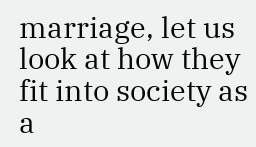marriage, let us look at how they fit into society as a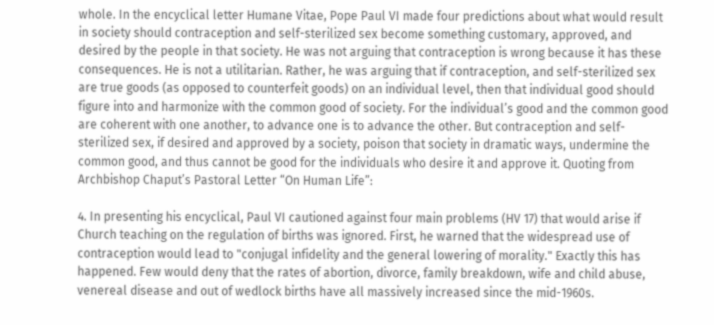whole. In the encyclical letter Humane Vitae, Pope Paul VI made four predictions about what would result in society should contraception and self-sterilized sex become something customary, approved, and desired by the people in that society. He was not arguing that contraception is wrong because it has these consequences. He is not a utilitarian. Rather, he was arguing that if contraception, and self-sterilized sex are true goods (as opposed to counterfeit goods) on an individual level, then that individual good should figure into and harmonize with the common good of society. For the individual’s good and the common good are coherent with one another, to advance one is to advance the other. But contraception and self-sterilized sex, if desired and approved by a society, poison that society in dramatic ways, undermine the common good, and thus cannot be good for the individuals who desire it and approve it. Quoting from Archbishop Chaput’s Pastoral Letter “On Human Life”:

4. In presenting his encyclical, Paul VI cautioned against four main problems (HV 17) that would arise if Church teaching on the regulation of births was ignored. First, he warned that the widespread use of contraception would lead to "conjugal infidelity and the general lowering of morality." Exactly this has happened. Few would deny that the rates of abortion, divorce, family breakdown, wife and child abuse, venereal disease and out of wedlock births have all massively increased since the mid-1960s.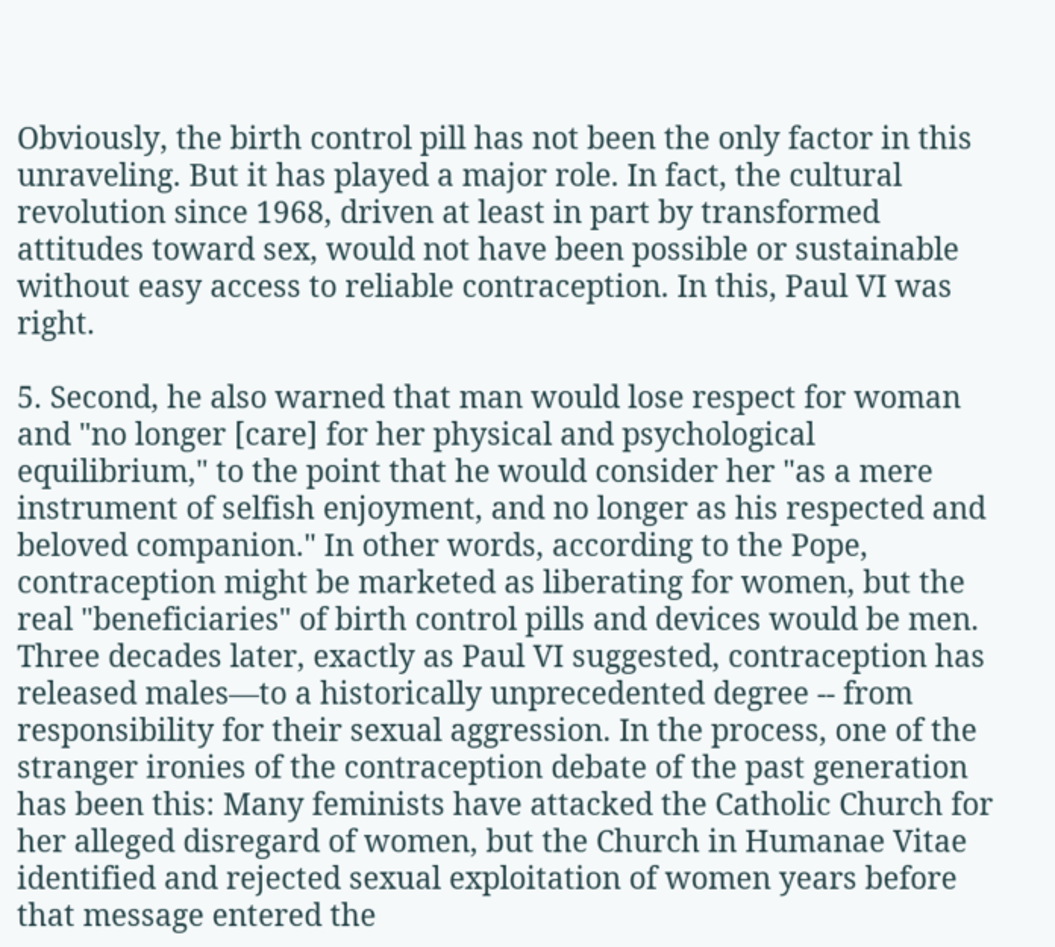Obviously, the birth control pill has not been the only factor in this unraveling. But it has played a major role. In fact, the cultural revolution since 1968, driven at least in part by transformed attitudes toward sex, would not have been possible or sustainable without easy access to reliable contraception. In this, Paul VI was right.

5. Second, he also warned that man would lose respect for woman and "no longer [care] for her physical and psychological equilibrium," to the point that he would consider her "as a mere instrument of selfish enjoyment, and no longer as his respected and beloved companion." In other words, according to the Pope, contraception might be marketed as liberating for women, but the real "beneficiaries" of birth control pills and devices would be men. Three decades later, exactly as Paul VI suggested, contraception has released males—to a historically unprecedented degree -- from responsibility for their sexual aggression. In the process, one of the stranger ironies of the contraception debate of the past generation has been this: Many feminists have attacked the Catholic Church for her alleged disregard of women, but the Church in Humanae Vitae identified and rejected sexual exploitation of women years before that message entered the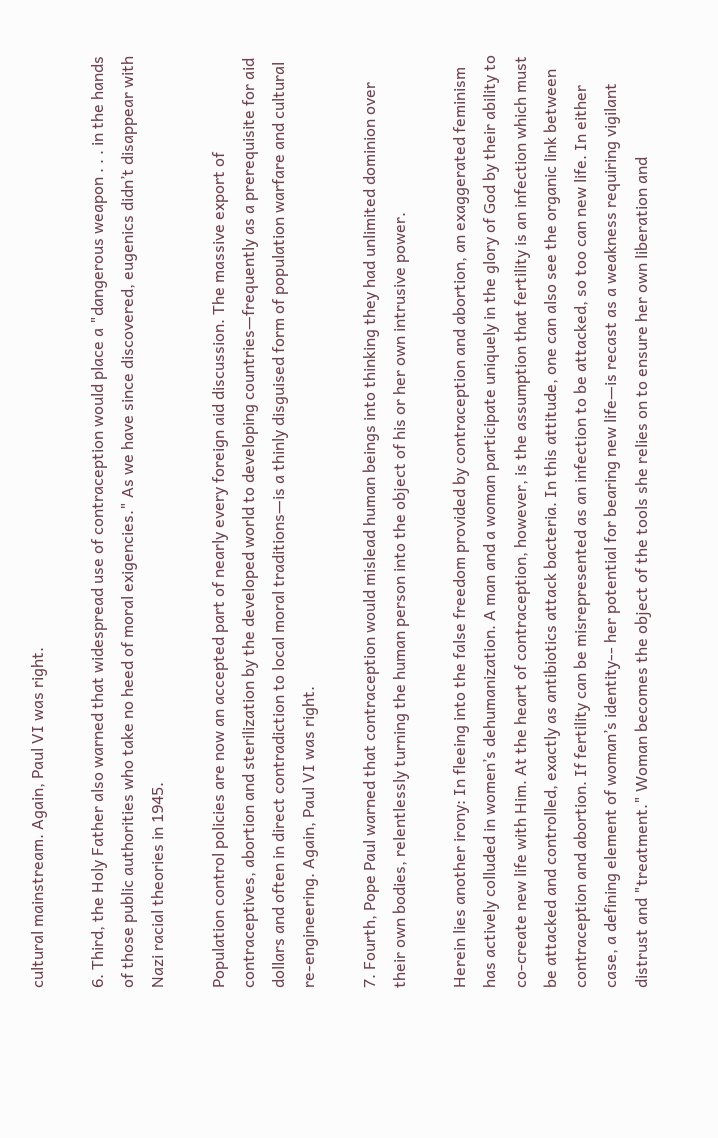cultural mainstream. Again, Paul VI was right.

6. Third, the Holy Father also warned that widespread use of contraception would place a "dangerous weapon . . . in the hands of those public authorities who take no heed of moral exigencies." As we have since discovered, eugenics didn’t disappear with Nazi racial theories in 1945.

Population control policies are now an accepted part of nearly every foreign aid discussion. The massive export of contraceptives, abortion and sterilization by the developed world to developing countries—frequently as a prerequisite for aid dollars and often in direct contradiction to local moral traditions—is a thinly disguised form of population warfare and cultural re-engineering. Again, Paul VI was right.

7. Fourth, Pope Paul warned that contraception would mislead human beings into thinking they had unlimited dominion over their own bodies, relentlessly turning the human person into the object of his or her own intrusive power.

Herein lies another irony: In fleeing into the false freedom provided by contraception and abortion, an exaggerated feminism has actively colluded in women’s dehumanization. A man and a woman participate uniquely in the glory of God by their ability to co-create new life with Him. At the heart of contraception, however, is the assumption that fertility is an infection which must be attacked and controlled, exactly as antibiotics attack bacteria. In this attitude, one can also see the organic link between contraception and abortion. If fertility can be misrepresented as an infection to be attacked, so too can new life. In either case, a defining element of woman’s identity-- her potential for bearing new life—is recast as a weakness requiring vigilant distrust and "treatment." Woman becomes the object of the tools she relies on to ensure her own liberation and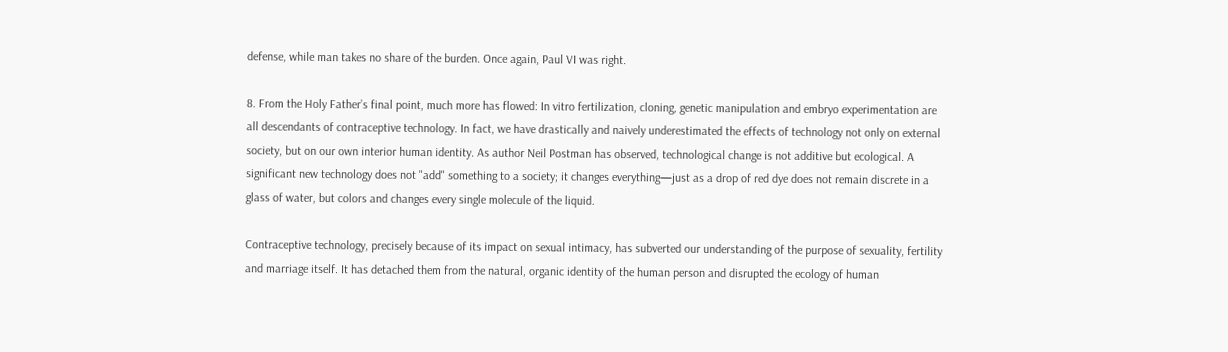defense, while man takes no share of the burden. Once again, Paul VI was right.

8. From the Holy Father’s final point, much more has flowed: In vitro fertilization, cloning, genetic manipulation and embryo experimentation are all descendants of contraceptive technology. In fact, we have drastically and naively underestimated the effects of technology not only on external society, but on our own interior human identity. As author Neil Postman has observed, technological change is not additive but ecological. A significant new technology does not "add" something to a society; it changes everything—just as a drop of red dye does not remain discrete in a glass of water, but colors and changes every single molecule of the liquid.

Contraceptive technology, precisely because of its impact on sexual intimacy, has subverted our understanding of the purpose of sexuality, fertility and marriage itself. It has detached them from the natural, organic identity of the human person and disrupted the ecology of human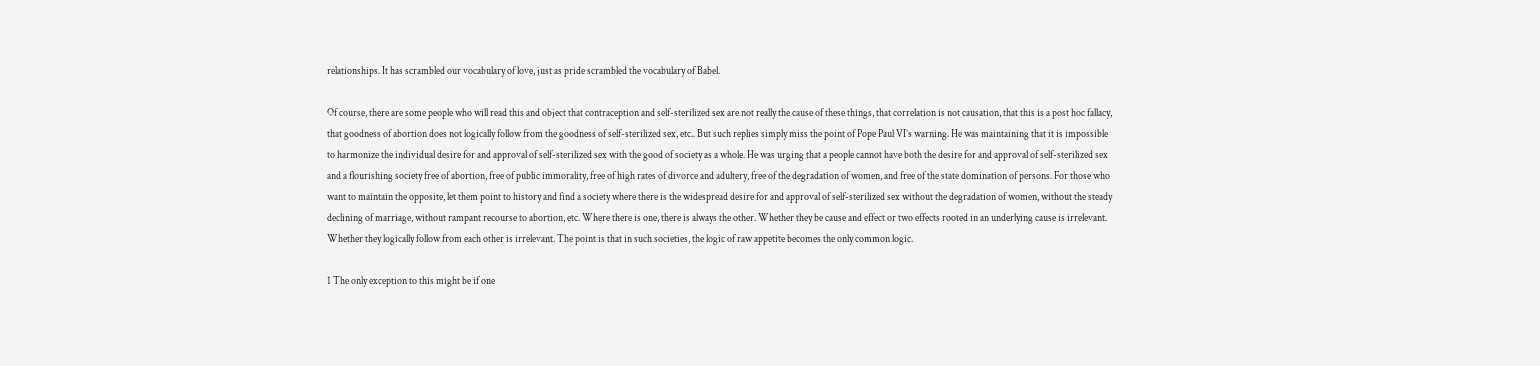relationships. It has scrambled our vocabulary of love, just as pride scrambled the vocabulary of Babel.

Of course, there are some people who will read this and object that contraception and self-sterilized sex are not really the cause of these things, that correlation is not causation, that this is a post hoc fallacy, that goodness of abortion does not logically follow from the goodness of self-sterilized sex, etc.. But such replies simply miss the point of Pope Paul VI’s warning. He was maintaining that it is impossible to harmonize the individual desire for and approval of self-sterilized sex with the good of society as a whole. He was urging that a people cannot have both the desire for and approval of self-sterilized sex and a flourishing society free of abortion, free of public immorality, free of high rates of divorce and adultery, free of the degradation of women, and free of the state domination of persons. For those who want to maintain the opposite, let them point to history and find a society where there is the widespread desire for and approval of self-sterilized sex without the degradation of women, without the steady declining of marriage, without rampant recourse to abortion, etc. Where there is one, there is always the other. Whether they be cause and effect or two effects rooted in an underlying cause is irrelevant. Whether they logically follow from each other is irrelevant. The point is that in such societies, the logic of raw appetite becomes the only common logic.

1 The only exception to this might be if one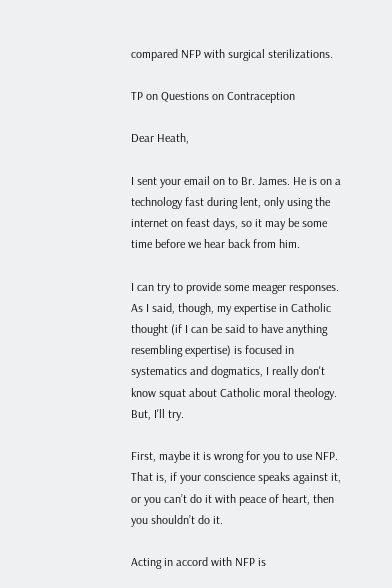compared NFP with surgical sterilizations.

TP on Questions on Contraception

Dear Heath,

I sent your email on to Br. James. He is on a technology fast during lent, only using the internet on feast days, so it may be some time before we hear back from him.

I can try to provide some meager responses. As I said, though, my expertise in Catholic thought (if I can be said to have anything resembling expertise) is focused in systematics and dogmatics, I really don't know squat about Catholic moral theology. But, I'll try.

First, maybe it is wrong for you to use NFP. That is, if your conscience speaks against it, or you can’t do it with peace of heart, then you shouldn’t do it.

Acting in accord with NFP is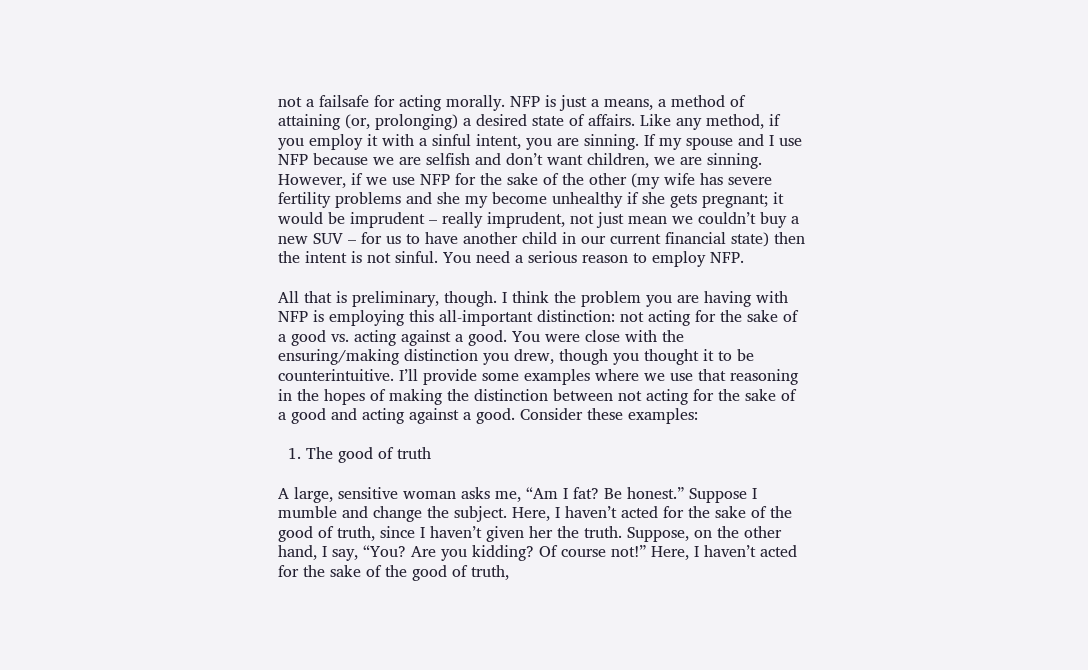not a failsafe for acting morally. NFP is just a means, a method of attaining (or, prolonging) a desired state of affairs. Like any method, if you employ it with a sinful intent, you are sinning. If my spouse and I use NFP because we are selfish and don’t want children, we are sinning. However, if we use NFP for the sake of the other (my wife has severe fertility problems and she my become unhealthy if she gets pregnant; it would be imprudent – really imprudent, not just mean we couldn’t buy a new SUV – for us to have another child in our current financial state) then the intent is not sinful. You need a serious reason to employ NFP.

All that is preliminary, though. I think the problem you are having with NFP is employing this all-important distinction: not acting for the sake of a good vs. acting against a good. You were close with the ensuring/making distinction you drew, though you thought it to be counterintuitive. I’ll provide some examples where we use that reasoning in the hopes of making the distinction between not acting for the sake of a good and acting against a good. Consider these examples:

  1. The good of truth

A large, sensitive woman asks me, “Am I fat? Be honest.” Suppose I mumble and change the subject. Here, I haven’t acted for the sake of the good of truth, since I haven’t given her the truth. Suppose, on the other hand, I say, “You? Are you kidding? Of course not!” Here, I haven’t acted for the sake of the good of truth,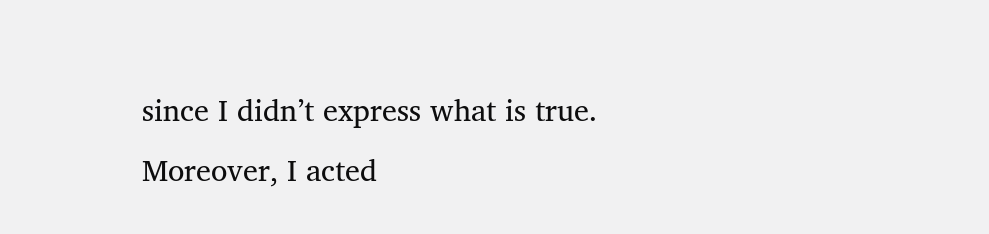since I didn’t express what is true. Moreover, I acted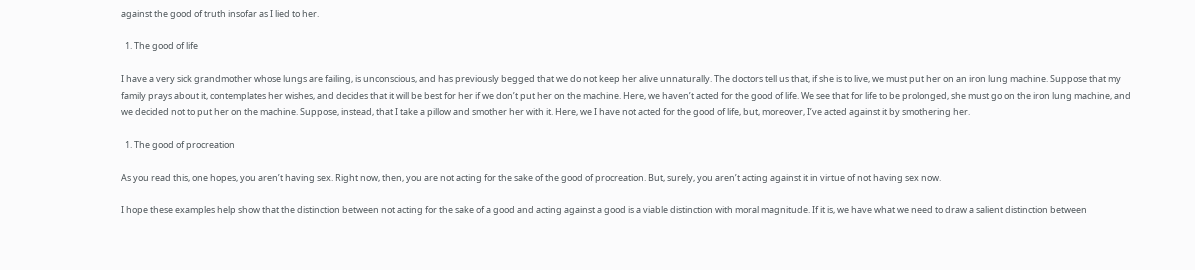against the good of truth insofar as I lied to her.

  1. The good of life

I have a very sick grandmother whose lungs are failing, is unconscious, and has previously begged that we do not keep her alive unnaturally. The doctors tell us that, if she is to live, we must put her on an iron lung machine. Suppose that my family prays about it, contemplates her wishes, and decides that it will be best for her if we don’t put her on the machine. Here, we haven’t acted for the good of life. We see that for life to be prolonged, she must go on the iron lung machine, and we decided not to put her on the machine. Suppose, instead, that I take a pillow and smother her with it. Here, we I have not acted for the good of life, but, moreover, I’ve acted against it by smothering her.

  1. The good of procreation

As you read this, one hopes, you aren’t having sex. Right now, then, you are not acting for the sake of the good of procreation. But, surely, you aren’t acting against it in virtue of not having sex now.

I hope these examples help show that the distinction between not acting for the sake of a good and acting against a good is a viable distinction with moral magnitude. If it is, we have what we need to draw a salient distinction between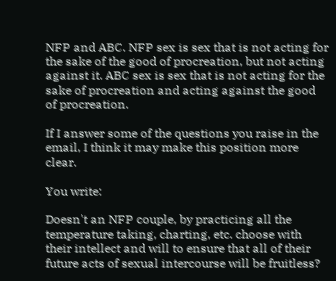NFP and ABC. NFP sex is sex that is not acting for the sake of the good of procreation, but not acting against it. ABC sex is sex that is not acting for the sake of procreation and acting against the good of procreation.

If I answer some of the questions you raise in the email, I think it may make this position more clear.

You write:

Doesn't an NFP couple, by practicing all the temperature taking, charting, etc. choose with their intellect and will to ensure that all of their future acts of sexual intercourse will be fruitless?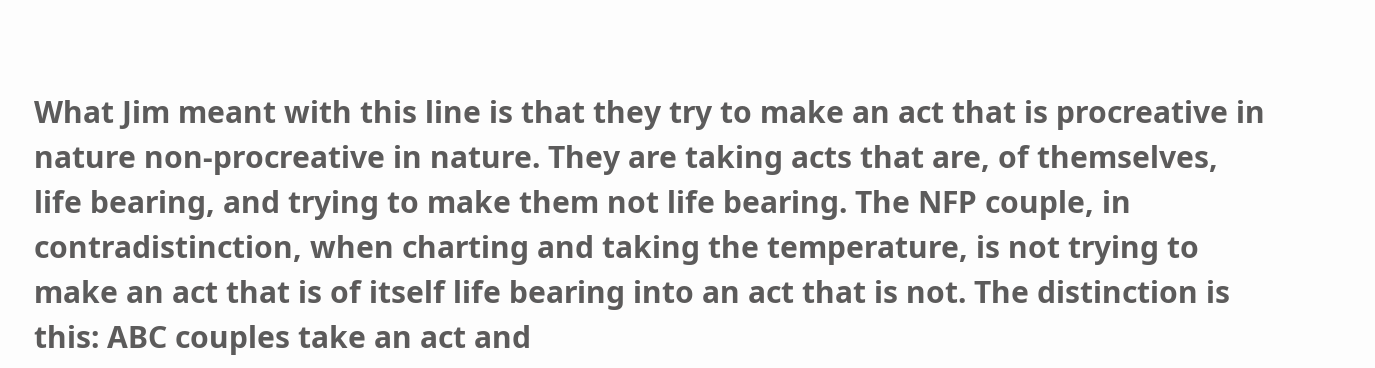What Jim meant with this line is that they try to make an act that is procreative in nature non-procreative in nature. They are taking acts that are, of themselves, life bearing, and trying to make them not life bearing. The NFP couple, in contradistinction, when charting and taking the temperature, is not trying to make an act that is of itself life bearing into an act that is not. The distinction is this: ABC couples take an act and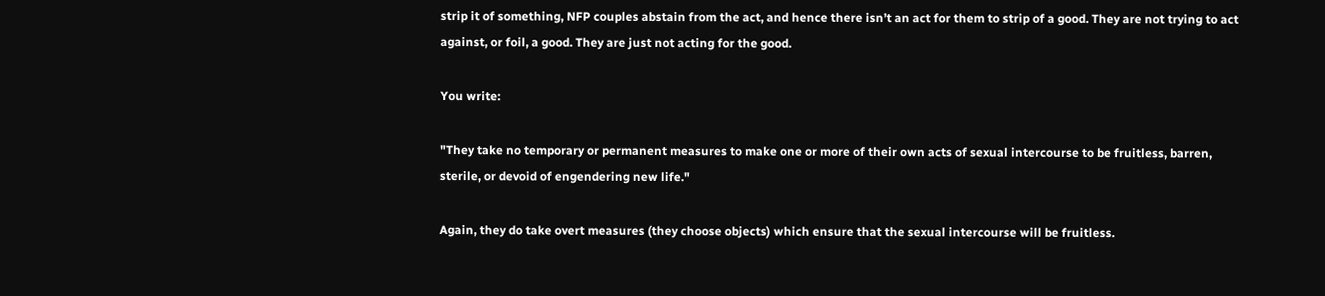strip it of something, NFP couples abstain from the act, and hence there isn’t an act for them to strip of a good. They are not trying to act against, or foil, a good. They are just not acting for the good.

You write:

"They take no temporary or permanent measures to make one or more of their own acts of sexual intercourse to be fruitless, barren, sterile, or devoid of engendering new life."

Again, they do take overt measures (they choose objects) which ensure that the sexual intercourse will be fruitless.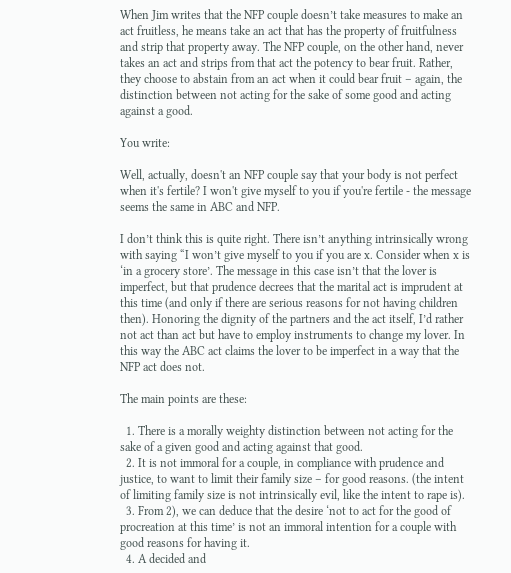When Jim writes that the NFP couple doesn’t take measures to make an act fruitless, he means take an act that has the property of fruitfulness and strip that property away. The NFP couple, on the other hand, never takes an act and strips from that act the potency to bear fruit. Rather, they choose to abstain from an act when it could bear fruit – again, the distinction between not acting for the sake of some good and acting against a good.

You write:

Well, actually, doesn't an NFP couple say that your body is not perfect when it's fertile? I won't give myself to you if you're fertile - the message seems the same in ABC and NFP.

I don’t think this is quite right. There isn’t anything intrinsically wrong with saying “I won’t give myself to you if you are x. Consider when x is ‘in a grocery store’. The message in this case isn’t that the lover is imperfect, but that prudence decrees that the marital act is imprudent at this time (and only if there are serious reasons for not having children then). Honoring the dignity of the partners and the act itself, I’d rather not act than act but have to employ instruments to change my lover. In this way the ABC act claims the lover to be imperfect in a way that the NFP act does not.

The main points are these:

  1. There is a morally weighty distinction between not acting for the sake of a given good and acting against that good.
  2. It is not immoral for a couple, in compliance with prudence and justice, to want to limit their family size – for good reasons. (the intent of limiting family size is not intrinsically evil, like the intent to rape is).
  3. From 2), we can deduce that the desire ‘not to act for the good of procreation at this time’ is not an immoral intention for a couple with good reasons for having it.
  4. A decided and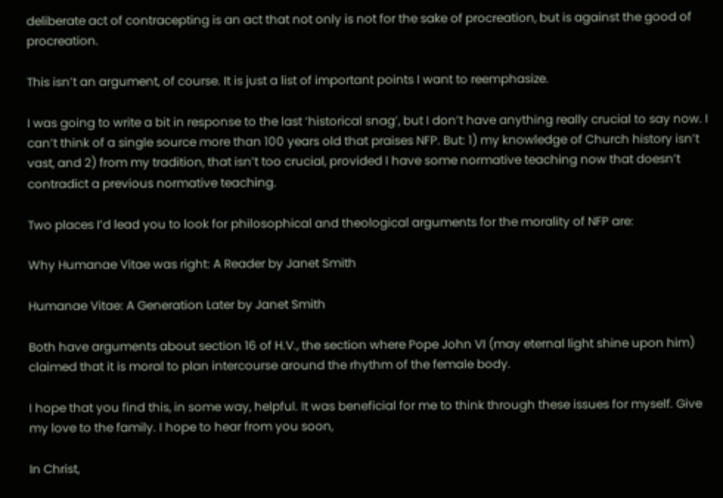deliberate act of contracepting is an act that not only is not for the sake of procreation, but is against the good of procreation.

This isn’t an argument, of course. It is just a list of important points I want to reemphasize.

I was going to write a bit in response to the last ‘historical snag’, but I don’t have anything really crucial to say now. I can’t think of a single source more than 100 years old that praises NFP. But: 1) my knowledge of Church history isn’t vast, and 2) from my tradition, that isn’t too crucial, provided I have some normative teaching now that doesn’t contradict a previous normative teaching.

Two places I’d lead you to look for philosophical and theological arguments for the morality of NFP are:

Why Humanae Vitae was right: A Reader by Janet Smith

Humanae Vitae: A Generation Later by Janet Smith

Both have arguments about section 16 of H.V., the section where Pope John VI (may eternal light shine upon him) claimed that it is moral to plan intercourse around the rhythm of the female body.

I hope that you find this, in some way, helpful. It was beneficial for me to think through these issues for myself. Give my love to the family. I hope to hear from you soon,

In Christ,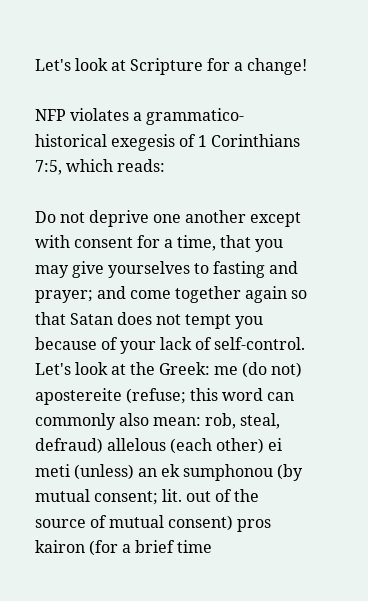Let's look at Scripture for a change!

NFP violates a grammatico-historical exegesis of 1 Corinthians 7:5, which reads:

Do not deprive one another except with consent for a time, that you may give yourselves to fasting and prayer; and come together again so that Satan does not tempt you because of your lack of self-control.
Let's look at the Greek: me (do not) apostereite (refuse; this word can commonly also mean: rob, steal, defraud) allelous (each other) ei meti (unless) an ek sumphonou (by mutual consent; lit. out of the source of mutual consent) pros kairon (for a brief time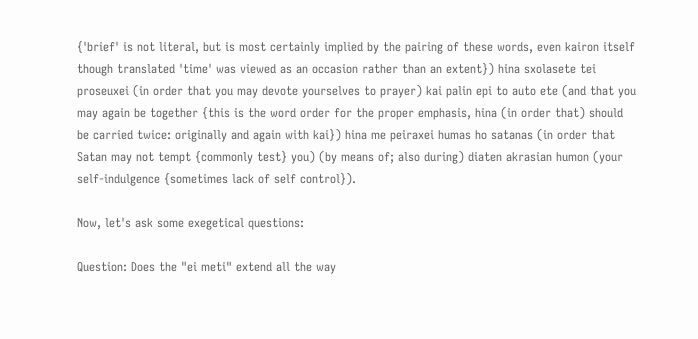{'brief' is not literal, but is most certainly implied by the pairing of these words, even kairon itself though translated 'time' was viewed as an occasion rather than an extent}) hina sxolasete tei proseuxei (in order that you may devote yourselves to prayer) kai palin epi to auto ete (and that you may again be together {this is the word order for the proper emphasis, hina (in order that) should be carried twice: originally and again with kai}) hina me peiraxei humas ho satanas (in order that Satan may not tempt {commonly test} you) (by means of; also during) diaten akrasian humon (your self-indulgence {sometimes lack of self control}).

Now, let's ask some exegetical questions:

Question: Does the "ei meti" extend all the way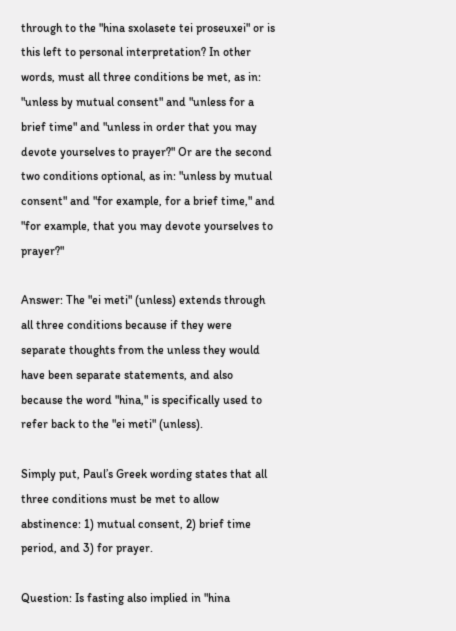through to the "hina sxolasete tei proseuxei" or is this left to personal interpretation? In other words, must all three conditions be met, as in: "unless by mutual consent" and "unless for a brief time" and "unless in order that you may devote yourselves to prayer?" Or are the second two conditions optional, as in: "unless by mutual consent" and "for example, for a brief time," and "for example, that you may devote yourselves to prayer?"

Answer: The "ei meti" (unless) extends through all three conditions because if they were separate thoughts from the unless they would have been separate statements, and also because the word "hina," is specifically used to refer back to the "ei meti" (unless).

Simply put, Paul’s Greek wording states that all three conditions must be met to allow abstinence: 1) mutual consent, 2) brief time period, and 3) for prayer.

Question: Is fasting also implied in "hina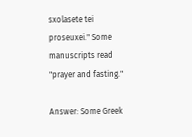sxolasete tei proseuxei." Some manuscripts read "prayer and fasting."

Answer: Some Greek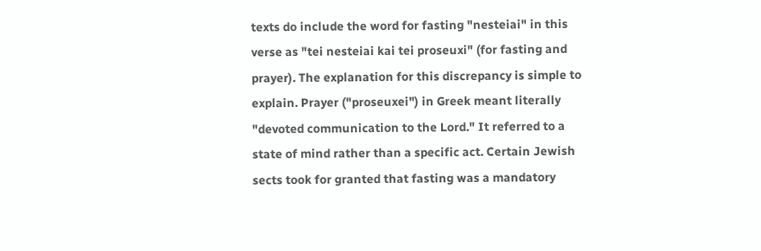texts do include the word for fasting "nesteiai" in this verse as "tei nesteiai kai tei proseuxi" (for fasting and prayer). The explanation for this discrepancy is simple to explain. Prayer ("proseuxei") in Greek meant literally "devoted communication to the Lord." It referred to a state of mind rather than a specific act. Certain Jewish sects took for granted that fasting was a mandatory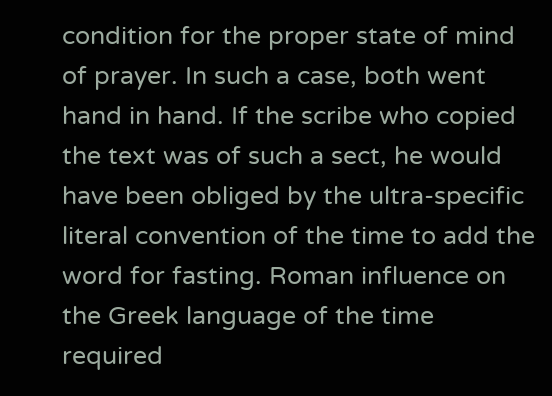condition for the proper state of mind of prayer. In such a case, both went hand in hand. If the scribe who copied the text was of such a sect, he would have been obliged by the ultra-specific literal convention of the time to add the word for fasting. Roman influence on the Greek language of the time required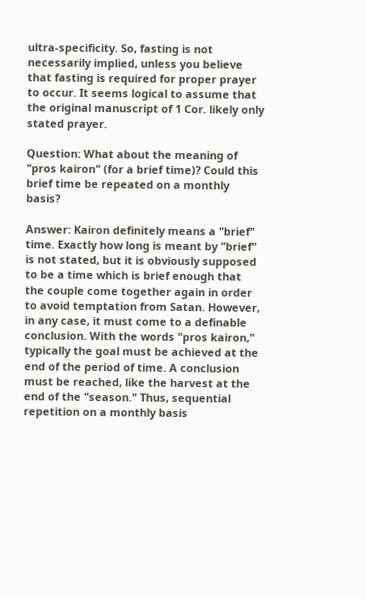ultra-specificity. So, fasting is not necessarily implied, unless you believe that fasting is required for proper prayer to occur. It seems logical to assume that the original manuscript of 1 Cor. likely only stated prayer.

Question: What about the meaning of "pros kairon" (for a brief time)? Could this brief time be repeated on a monthly basis?

Answer: Kairon definitely means a "brief" time. Exactly how long is meant by "brief" is not stated, but it is obviously supposed to be a time which is brief enough that the couple come together again in order to avoid temptation from Satan. However, in any case, it must come to a definable conclusion. With the words "pros kairon," typically the goal must be achieved at the end of the period of time. A conclusion must be reached, like the harvest at the end of the "season." Thus, sequential repetition on a monthly basis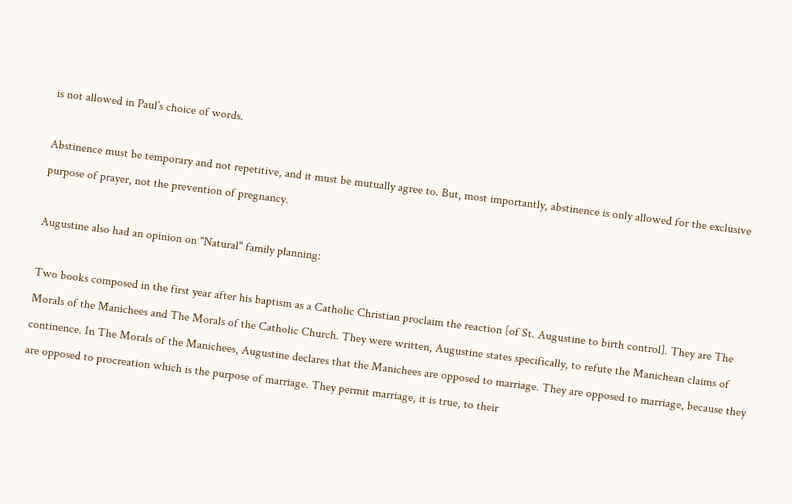is not allowed in Paul’s choice of words.

Abstinence must be temporary and not repetitive, and it must be mutually agree to. But, most importantly, abstinence is only allowed for the exclusive purpose of prayer, not the prevention of pregnancy.

Augustine also had an opinion on "Natural" family planning:

Two books composed in the first year after his baptism as a Catholic Christian proclaim the reaction [of St. Augustine to birth control]. They are The Morals of the Manichees and The Morals of the Catholic Church. They were written, Augustine states specifically, to refute the Manichean claims of continence. In The Morals of the Manichees, Augustine declares that the Manichees are opposed to marriage. They are opposed to marriage, because they are opposed to procreation which is the purpose of marriage. They permit marriage, it is true, to their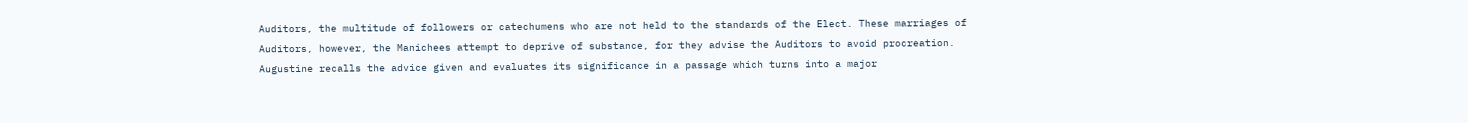Auditors, the multitude of followers or catechumens who are not held to the standards of the Elect. These marriages of Auditors, however, the Manichees attempt to deprive of substance, for they advise the Auditors to avoid procreation. Augustine recalls the advice given and evaluates its significance in a passage which turns into a major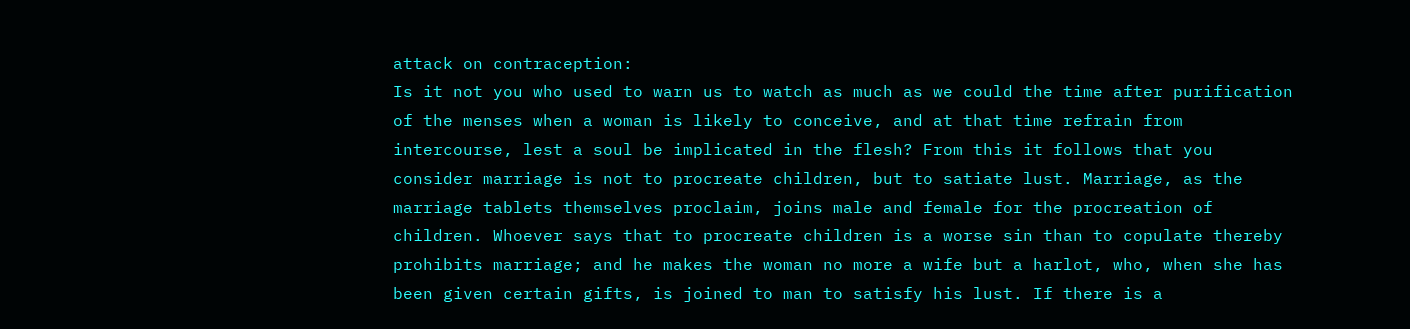attack on contraception:
Is it not you who used to warn us to watch as much as we could the time after purification of the menses when a woman is likely to conceive, and at that time refrain from intercourse, lest a soul be implicated in the flesh? From this it follows that you consider marriage is not to procreate children, but to satiate lust. Marriage, as the marriage tablets themselves proclaim, joins male and female for the procreation of children. Whoever says that to procreate children is a worse sin than to copulate thereby prohibits marriage; and he makes the woman no more a wife but a harlot, who, when she has been given certain gifts, is joined to man to satisfy his lust. If there is a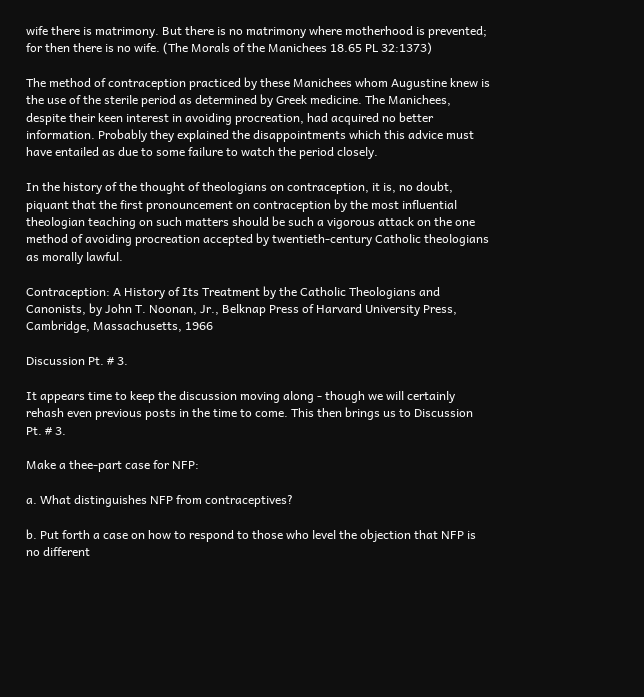wife there is matrimony. But there is no matrimony where motherhood is prevented; for then there is no wife. (The Morals of the Manichees 18.65 PL 32:1373)

The method of contraception practiced by these Manichees whom Augustine knew is the use of the sterile period as determined by Greek medicine. The Manichees, despite their keen interest in avoiding procreation, had acquired no better information. Probably they explained the disappointments which this advice must have entailed as due to some failure to watch the period closely.

In the history of the thought of theologians on contraception, it is, no doubt, piquant that the first pronouncement on contraception by the most influential theologian teaching on such matters should be such a vigorous attack on the one method of avoiding procreation accepted by twentieth-century Catholic theologians as morally lawful.

Contraception: A History of Its Treatment by the Catholic Theologians and Canonists, by John T. Noonan, Jr., Belknap Press of Harvard University Press, Cambridge, Massachusetts, 1966

Discussion Pt. # 3.

It appears time to keep the discussion moving along - though we will certainly rehash even previous posts in the time to come. This then brings us to Discussion Pt. # 3.

Make a thee-part case for NFP:

a. What distinguishes NFP from contraceptives?

b. Put forth a case on how to respond to those who level the objection that NFP is no different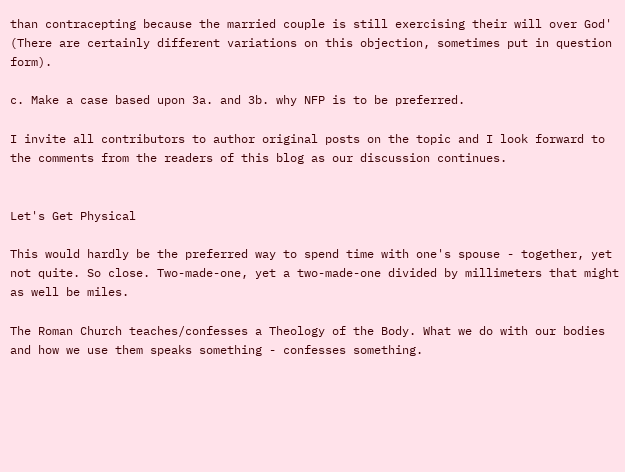than contracepting because the married couple is still exercising their will over God' (There are certainly different variations on this objection, sometimes put in question form).

c. Make a case based upon 3a. and 3b. why NFP is to be preferred.

I invite all contributors to author original posts on the topic and I look forward to the comments from the readers of this blog as our discussion continues.


Let's Get Physical

This would hardly be the preferred way to spend time with one's spouse - together, yet not quite. So close. Two-made-one, yet a two-made-one divided by millimeters that might as well be miles.

The Roman Church teaches/confesses a Theology of the Body. What we do with our bodies and how we use them speaks something - confesses something.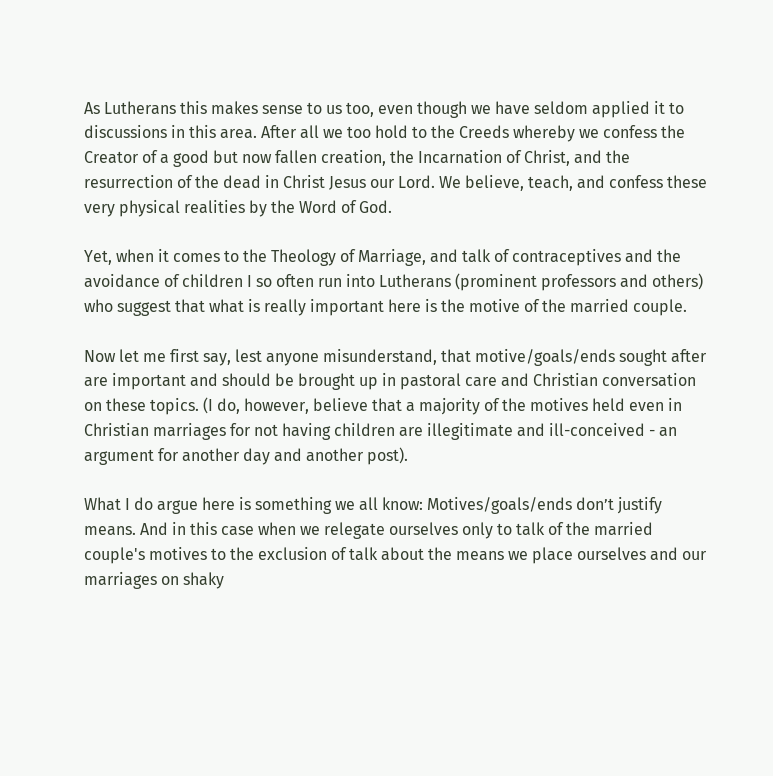As Lutherans this makes sense to us too, even though we have seldom applied it to discussions in this area. After all we too hold to the Creeds whereby we confess the Creator of a good but now fallen creation, the Incarnation of Christ, and the resurrection of the dead in Christ Jesus our Lord. We believe, teach, and confess these very physical realities by the Word of God.

Yet, when it comes to the Theology of Marriage, and talk of contraceptives and the avoidance of children I so often run into Lutherans (prominent professors and others) who suggest that what is really important here is the motive of the married couple.

Now let me first say, lest anyone misunderstand, that motive/goals/ends sought after are important and should be brought up in pastoral care and Christian conversation on these topics. (I do, however, believe that a majority of the motives held even in Christian marriages for not having children are illegitimate and ill-conceived - an argument for another day and another post).

What I do argue here is something we all know: Motives/goals/ends don’t justify means. And in this case when we relegate ourselves only to talk of the married couple's motives to the exclusion of talk about the means we place ourselves and our marriages on shaky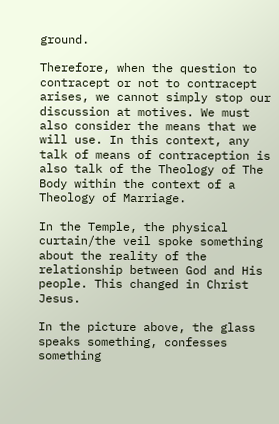ground.

Therefore, when the question to contracept or not to contracept arises, we cannot simply stop our discussion at motives. We must also consider the means that we will use. In this context, any talk of means of contraception is also talk of the Theology of The Body within the context of a Theology of Marriage.

In the Temple, the physical curtain/the veil spoke something about the reality of the relationship between God and His people. This changed in Christ Jesus.

In the picture above, the glass speaks something, confesses something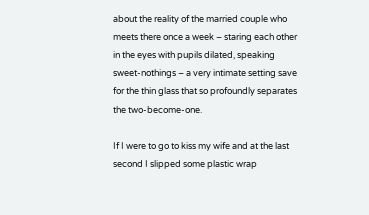about the reality of the married couple who meets there once a week – staring each other in the eyes with pupils dilated, speaking sweet-nothings – a very intimate setting save for the thin glass that so profoundly separates the two-become-one.

If I were to go to kiss my wife and at the last second I slipped some plastic wrap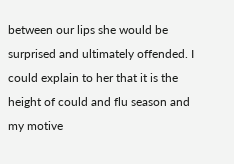between our lips she would be surprised and ultimately offended. I could explain to her that it is the height of could and flu season and my motive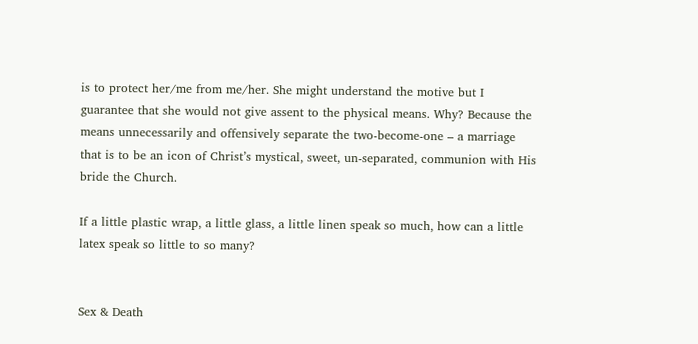is to protect her/me from me/her. She might understand the motive but I guarantee that she would not give assent to the physical means. Why? Because the means unnecessarily and offensively separate the two-become-one – a marriage that is to be an icon of Christ’s mystical, sweet, un-separated, communion with His bride the Church.

If a little plastic wrap, a little glass, a little linen speak so much, how can a little latex speak so little to so many?


Sex & Death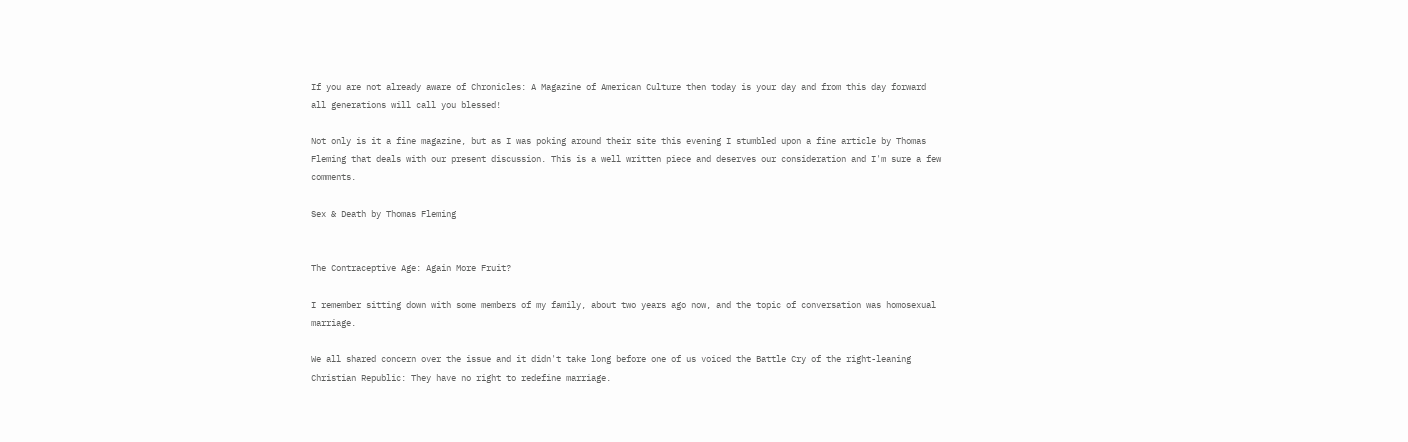If you are not already aware of Chronicles: A Magazine of American Culture then today is your day and from this day forward all generations will call you blessed!

Not only is it a fine magazine, but as I was poking around their site this evening I stumbled upon a fine article by Thomas Fleming that deals with our present discussion. This is a well written piece and deserves our consideration and I'm sure a few comments.

Sex & Death by Thomas Fleming


The Contraceptive Age: Again More Fruit?

I remember sitting down with some members of my family, about two years ago now, and the topic of conversation was homosexual marriage.

We all shared concern over the issue and it didn't take long before one of us voiced the Battle Cry of the right-leaning Christian Republic: They have no right to redefine marriage.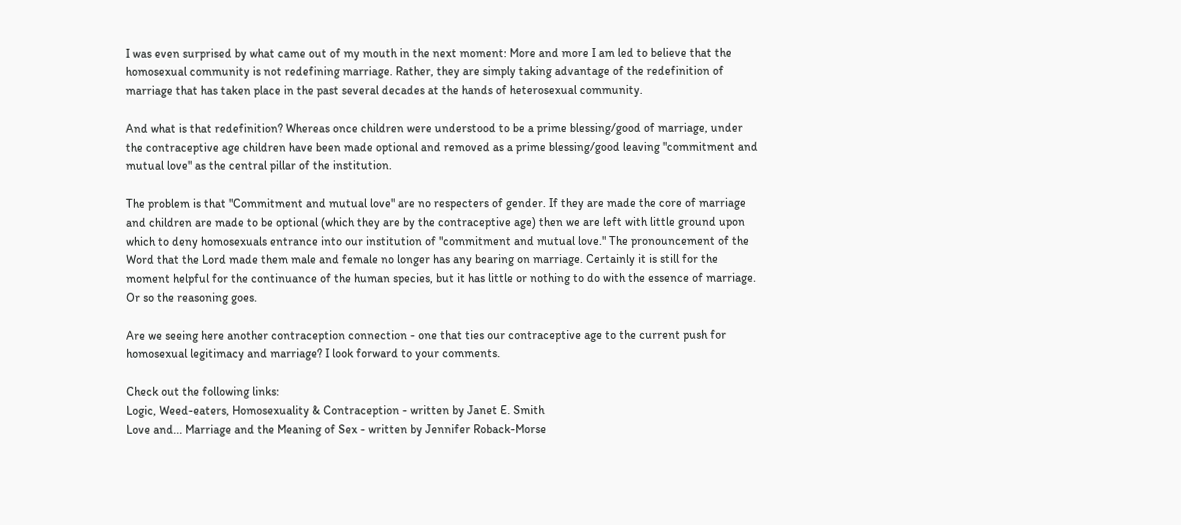I was even surprised by what came out of my mouth in the next moment: More and more I am led to believe that the homosexual community is not redefining marriage. Rather, they are simply taking advantage of the redefinition of marriage that has taken place in the past several decades at the hands of heterosexual community.

And what is that redefinition? Whereas once children were understood to be a prime blessing/good of marriage, under the contraceptive age children have been made optional and removed as a prime blessing/good leaving "commitment and mutual love" as the central pillar of the institution.

The problem is that "Commitment and mutual love" are no respecters of gender. If they are made the core of marriage and children are made to be optional (which they are by the contraceptive age) then we are left with little ground upon which to deny homosexuals entrance into our institution of "commitment and mutual love." The pronouncement of the Word that the Lord made them male and female no longer has any bearing on marriage. Certainly it is still for the moment helpful for the continuance of the human species, but it has little or nothing to do with the essence of marriage. Or so the reasoning goes.

Are we seeing here another contraception connection - one that ties our contraceptive age to the current push for homosexual legitimacy and marriage? I look forward to your comments.

Check out the following links:
Logic, Weed-eaters, Homosexuality & Contraception - written by Janet E. Smith
Love and... Marriage and the Meaning of Sex - written by Jennifer Roback-Morse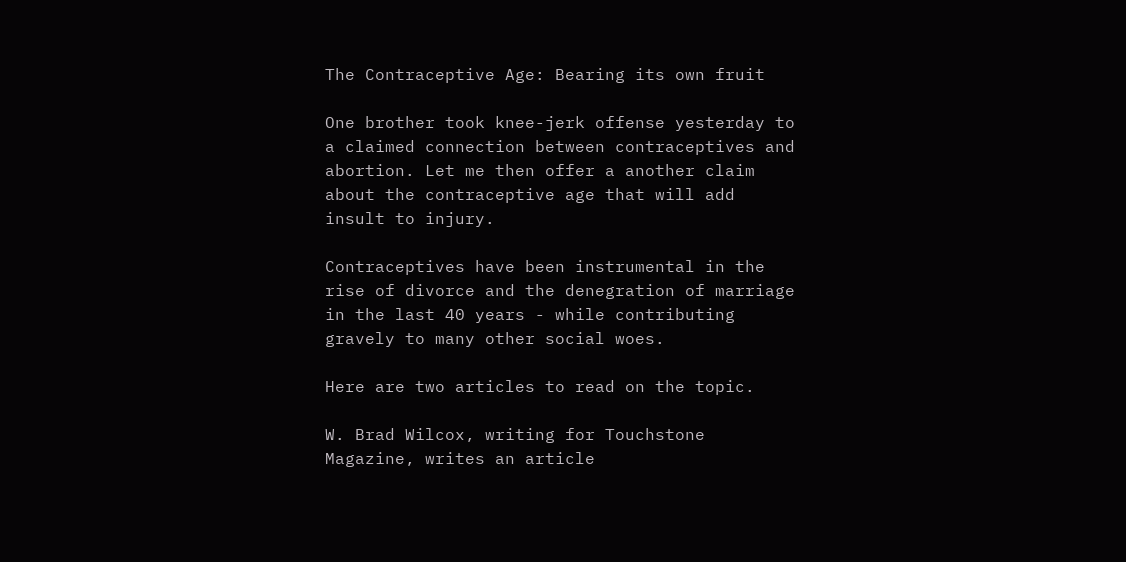The Contraceptive Age: Bearing its own fruit

One brother took knee-jerk offense yesterday to a claimed connection between contraceptives and abortion. Let me then offer a another claim about the contraceptive age that will add insult to injury.

Contraceptives have been instrumental in the rise of divorce and the denegration of marriage in the last 40 years - while contributing gravely to many other social woes.

Here are two articles to read on the topic.

W. Brad Wilcox, writing for Touchstone Magazine, writes an article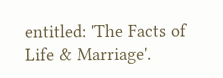entitled: 'The Facts of Life & Marriage'.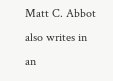Matt C. Abbot also writes in an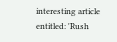interesting article entitled: 'Rush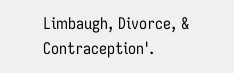Limbaugh, Divorce, & Contraception'.